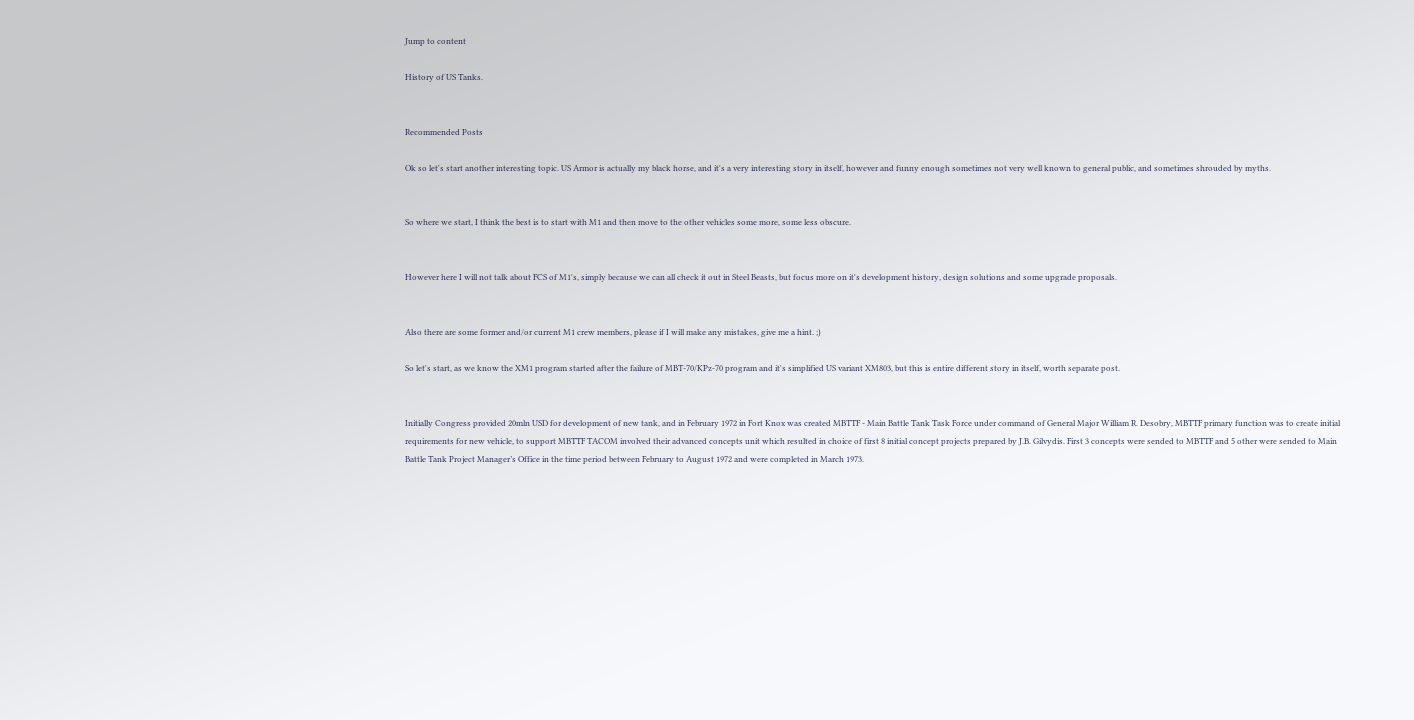Jump to content

History of US Tanks.


Recommended Posts

Ok so let's start another interesting topic. US Armor is actually my black horse, and it's a very interesting story in itself, however and funny enough sometimes not very well known to general public, and sometimes shrouded by myths.


So where we start, I think the best is to start with M1 and then move to the other vehicles some more, some less obscure.


However here I will not talk about FCS of M1's, simply because we can all check it out in Steel Beasts, but focus more on it's development history, design solutions and some upgrade proposals.


Also there are some former and/or current M1 crew members, please if I will make any mistakes, give me a hint. ;)

So let's start, as we know the XM1 program started after the failure of MBT-70/KPz-70 program and it's simplified US variant XM803, but this is entire different story in itself, worth separate post.


Initially Congress provided 20mln USD for development of new tank, and in February 1972 in Fort Knox was created MBTTF - Main Battle Tank Task Force under command of General Major William R. Desobry, MBTTF primary function was to create initial requirements for new vehicle, to support MBTTF TACOM involved their advanced concepts unit which resulted in choice of first 8 initial concept projects prepared by J.B. Gilvydis. First 3 concepts were sended to MBTTF and 5 other were sended to Main Battle Tank Project Manager’s Office in the time period between February to August 1972 and were completed in March 1973.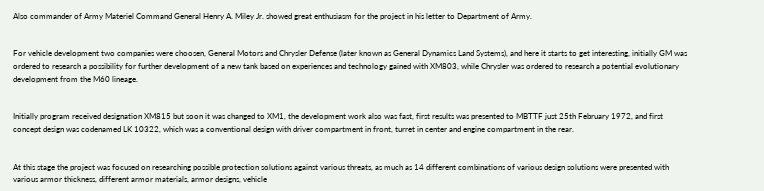Also commander of Army Materiel Command General Henry A. Miley Jr. showed great enthusiasm for the project in his letter to Department of Army.


For vehicle development two companies were choosen, General Motors and Chrysler Defense (later known as General Dynamics Land Systems), and here it starts to get interesting, initially GM was ordered to research a possibility for further development of a new tank based on experiences and technology gained with XM803, while Chrysler was ordered to research a potential evolutionary development from the M60 lineage.


Initially program received designation XM815 but soon it was changed to XM1, the development work also was fast, first results was presented to MBTTF just 25th February 1972, and first concept design was codenamed LK 10322, which was a conventional design with driver compartment in front, turret in center and engine compartment in the rear.


At this stage the project was focused on researching possible protection solutions against various threats, as much as 14 different combinations of various design solutions were presented with various armor thickness, different armor materials, armor designs, vehicle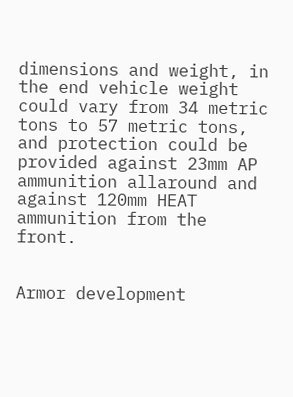dimensions and weight, in the end vehicle weight could vary from 34 metric tons to 57 metric tons, and protection could be provided against 23mm AP ammunition allaround and against 120mm HEAT ammunition from the front.


Armor development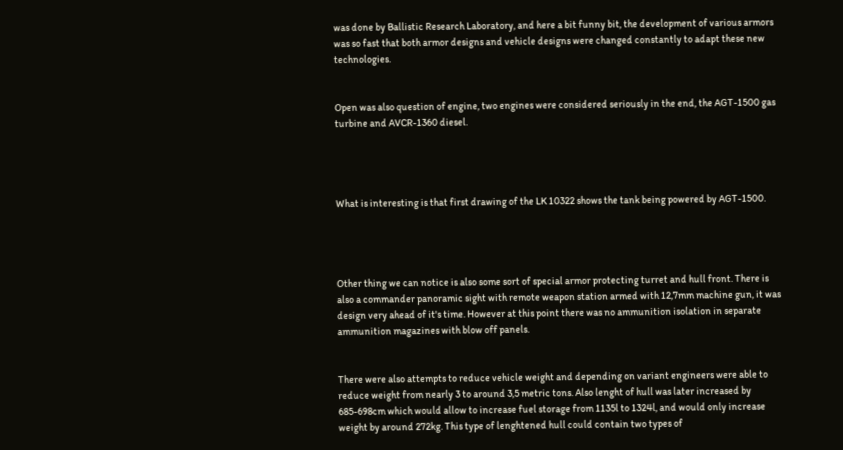was done by Ballistic Research Laboratory, and here a bit funny bit, the development of various armors was so fast that both armor designs and vehicle designs were changed constantly to adapt these new technologies.


Open was also question of engine, two engines were considered seriously in the end, the AGT-1500 gas turbine and AVCR-1360 diesel.




What is interesting is that first drawing of the LK 10322 shows the tank being powered by AGT-1500.




Other thing we can notice is also some sort of special armor protecting turret and hull front. There is also a commander panoramic sight with remote weapon station armed with 12,7mm machine gun, it was design very ahead of it's time. However at this point there was no ammunition isolation in separate ammunition magazines with blow off panels.


There were also attempts to reduce vehicle weight and depending on variant engineers were able to reduce weight from nearly 3 to around 3,5 metric tons. Also lenght of hull was later increased by 685-698cm which would allow to increase fuel storage from 1135l to 1324l, and would only increase weight by around 272kg. This type of lenghtened hull could contain two types of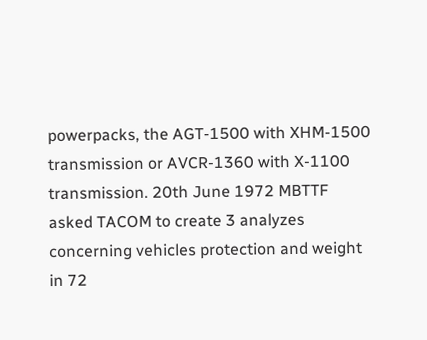powerpacks, the AGT-1500 with XHM-1500 transmission or AVCR-1360 with X-1100 transmission. 20th June 1972 MBTTF asked TACOM to create 3 analyzes concerning vehicles protection and weight in 72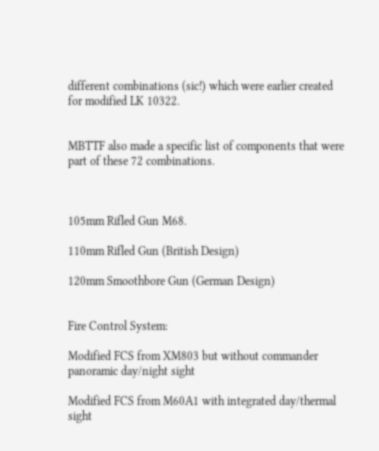different combinations (sic!) which were earlier created for modified LK 10322.


MBTTF also made a specific list of components that were part of these 72 combinations.



105mm Rifled Gun M68.

110mm Rifled Gun (British Design)

120mm Smoothbore Gun (German Design)


Fire Control System:

Modified FCS from XM803 but without commander panoramic day/night sight

Modified FCS from M60A1 with integrated day/thermal sight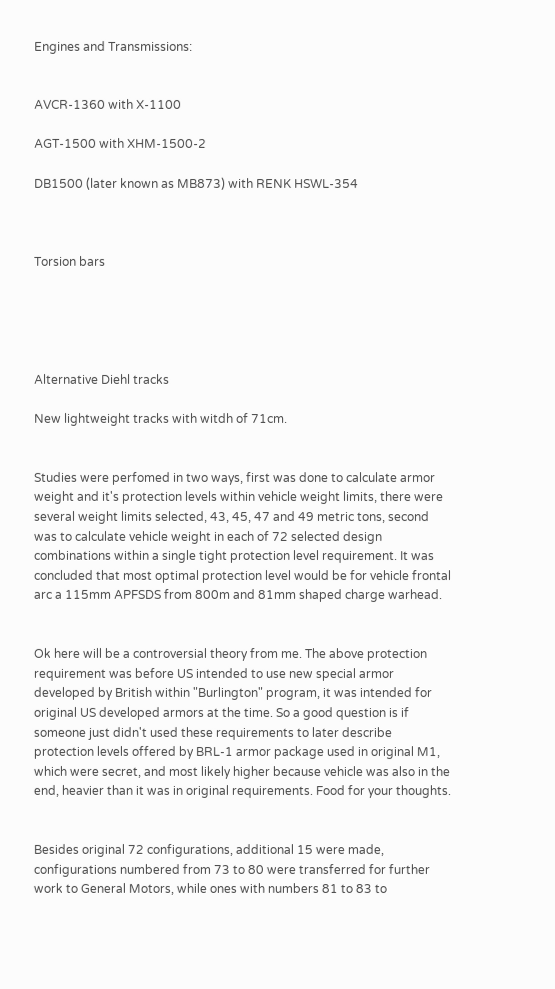Engines and Transmissions:


AVCR-1360 with X-1100

AGT-1500 with XHM-1500-2

DB1500 (later known as MB873) with RENK HSWL-354



Torsion bars





Alternative Diehl tracks

New lightweight tracks with witdh of 71cm.


Studies were perfomed in two ways, first was done to calculate armor weight and it's protection levels within vehicle weight limits, there were several weight limits selected, 43, 45, 47 and 49 metric tons, second was to calculate vehicle weight in each of 72 selected design combinations within a single tight protection level requirement. It was concluded that most optimal protection level would be for vehicle frontal arc a 115mm APFSDS from 800m and 81mm shaped charge warhead.


Ok here will be a controversial theory from me. The above protection requirement was before US intended to use new special armor developed by British within "Burlington" program, it was intended for original US developed armors at the time. So a good question is if someone just didn't used these requirements to later describe protection levels offered by BRL-1 armor package used in original M1, which were secret, and most likely higher because vehicle was also in the end, heavier than it was in original requirements. Food for your thoughts.


Besides original 72 configurations, additional 15 were made, configurations numbered from 73 to 80 were transferred for further work to General Motors, while ones with numbers 81 to 83 to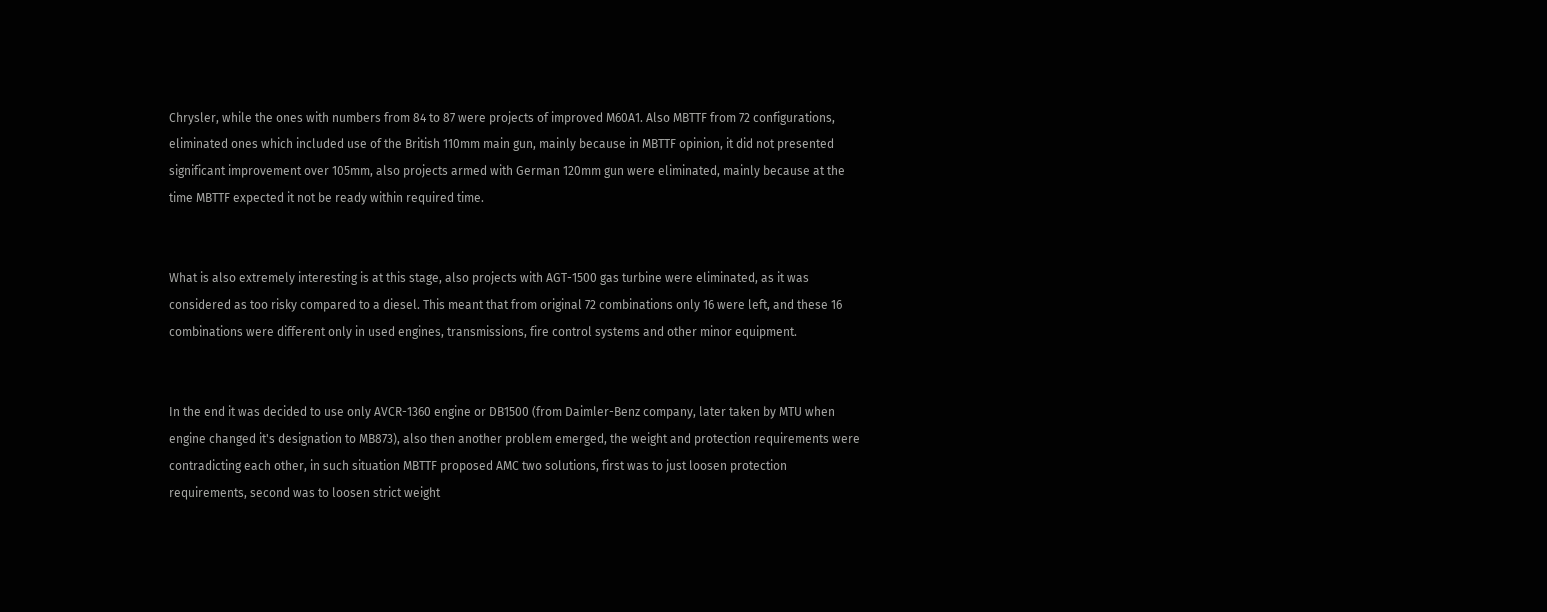Chrysler, while the ones with numbers from 84 to 87 were projects of improved M60A1. Also MBTTF from 72 configurations, eliminated ones which included use of the British 110mm main gun, mainly because in MBTTF opinion, it did not presented significant improvement over 105mm, also projects armed with German 120mm gun were eliminated, mainly because at the time MBTTF expected it not be ready within required time.


What is also extremely interesting is at this stage, also projects with AGT-1500 gas turbine were eliminated, as it was considered as too risky compared to a diesel. This meant that from original 72 combinations only 16 were left, and these 16 combinations were different only in used engines, transmissions, fire control systems and other minor equipment.


In the end it was decided to use only AVCR-1360 engine or DB1500 (from Daimler-Benz company, later taken by MTU when engine changed it's designation to MB873), also then another problem emerged, the weight and protection requirements were contradicting each other, in such situation MBTTF proposed AMC two solutions, first was to just loosen protection requirements, second was to loosen strict weight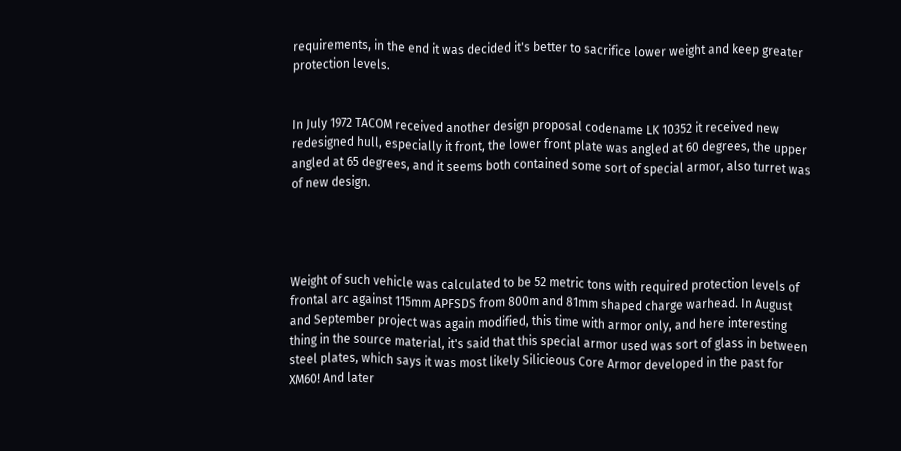requirements, in the end it was decided it's better to sacrifice lower weight and keep greater protection levels.


In July 1972 TACOM received another design proposal codename LK 10352 it received new redesigned hull, especially it front, the lower front plate was angled at 60 degrees, the upper angled at 65 degrees, and it seems both contained some sort of special armor, also turret was of new design.




Weight of such vehicle was calculated to be 52 metric tons with required protection levels of frontal arc against 115mm APFSDS from 800m and 81mm shaped charge warhead. In August and September project was again modified, this time with armor only, and here interesting thing in the source material, it's said that this special armor used was sort of glass in between steel plates, which says it was most likely Silicieous Core Armor developed in the past for XM60! And later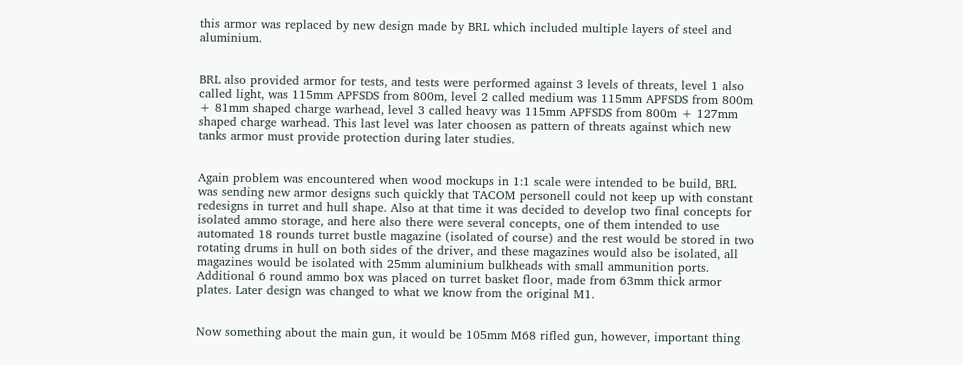this armor was replaced by new design made by BRL which included multiple layers of steel and aluminium.


BRL also provided armor for tests, and tests were performed against 3 levels of threats, level 1 also called light, was 115mm APFSDS from 800m, level 2 called medium was 115mm APFSDS from 800m + 81mm shaped charge warhead, level 3 called heavy was 115mm APFSDS from 800m + 127mm shaped charge warhead. This last level was later choosen as pattern of threats against which new tanks armor must provide protection during later studies.


Again problem was encountered when wood mockups in 1:1 scale were intended to be build, BRL was sending new armor designs such quickly that TACOM personell could not keep up with constant redesigns in turret and hull shape. Also at that time it was decided to develop two final concepts for isolated ammo storage, and here also there were several concepts, one of them intended to use automated 18 rounds turret bustle magazine (isolated of course) and the rest would be stored in two rotating drums in hull on both sides of the driver, and these magazines would also be isolated, all magazines would be isolated with 25mm aluminium bulkheads with small ammunition ports. Additional 6 round ammo box was placed on turret basket floor, made from 63mm thick armor plates. Later design was changed to what we know from the original M1.


Now something about the main gun, it would be 105mm M68 rifled gun, however, important thing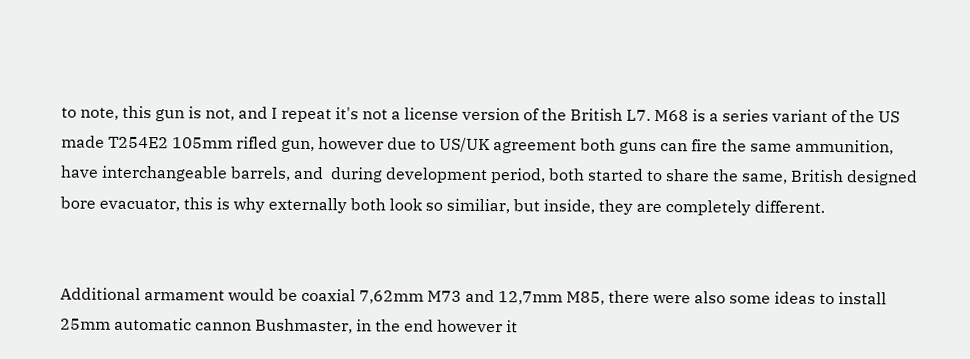to note, this gun is not, and I repeat it's not a license version of the British L7. M68 is a series variant of the US made T254E2 105mm rifled gun, however due to US/UK agreement both guns can fire the same ammunition, have interchangeable barrels, and  during development period, both started to share the same, British designed bore evacuator, this is why externally both look so similiar, but inside, they are completely different.


Additional armament would be coaxial 7,62mm M73 and 12,7mm M85, there were also some ideas to install 25mm automatic cannon Bushmaster, in the end however it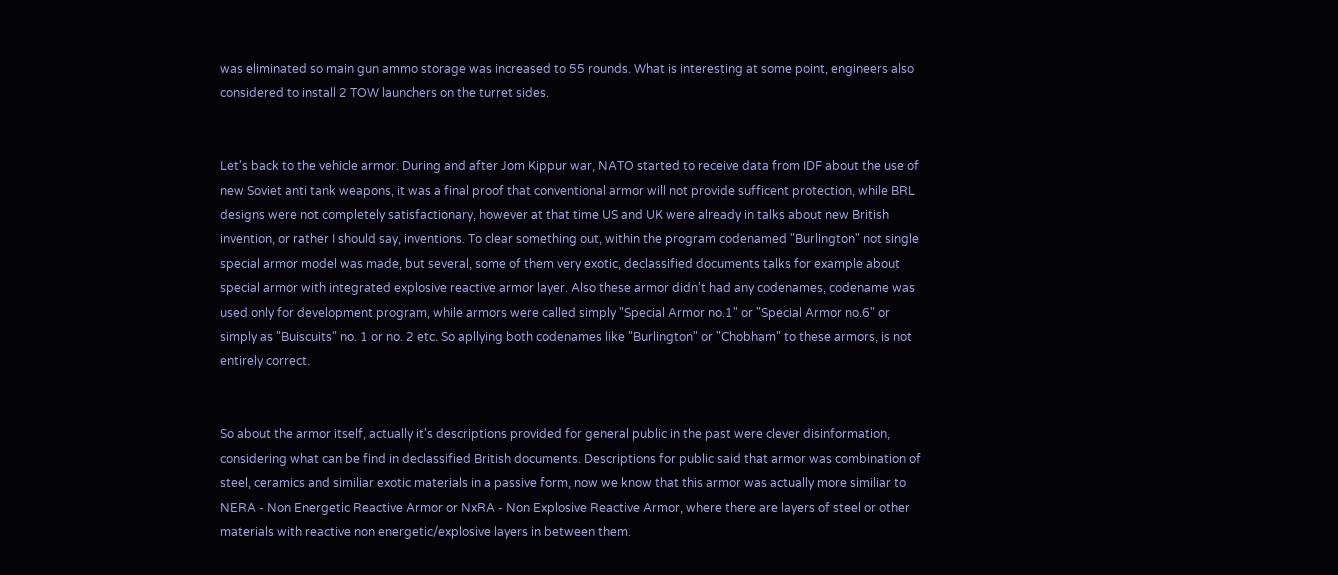was eliminated so main gun ammo storage was increased to 55 rounds. What is interesting at some point, engineers also considered to install 2 TOW launchers on the turret sides.


Let's back to the vehicle armor. During and after Jom Kippur war, NATO started to receive data from IDF about the use of new Soviet anti tank weapons, it was a final proof that conventional armor will not provide sufficent protection, while BRL designs were not completely satisfactionary, however at that time US and UK were already in talks about new British invention, or rather I should say, inventions. To clear something out, within the program codenamed "Burlington" not single special armor model was made, but several, some of them very exotic, declassified documents talks for example about special armor with integrated explosive reactive armor layer. Also these armor didn't had any codenames, codename was used only for development program, while armors were called simply "Special Armor no.1" or "Special Armor no.6" or simply as "Buiscuits" no. 1 or no. 2 etc. So apllying both codenames like "Burlington" or "Chobham" to these armors, is not entirely correct.


So about the armor itself, actually it's descriptions provided for general public in the past were clever disinformation, considering what can be find in declassified British documents. Descriptions for public said that armor was combination of steel, ceramics and similiar exotic materials in a passive form, now we know that this armor was actually more similiar to NERA - Non Energetic Reactive Armor or NxRA - Non Explosive Reactive Armor, where there are layers of steel or other materials with reactive non energetic/explosive layers in between them.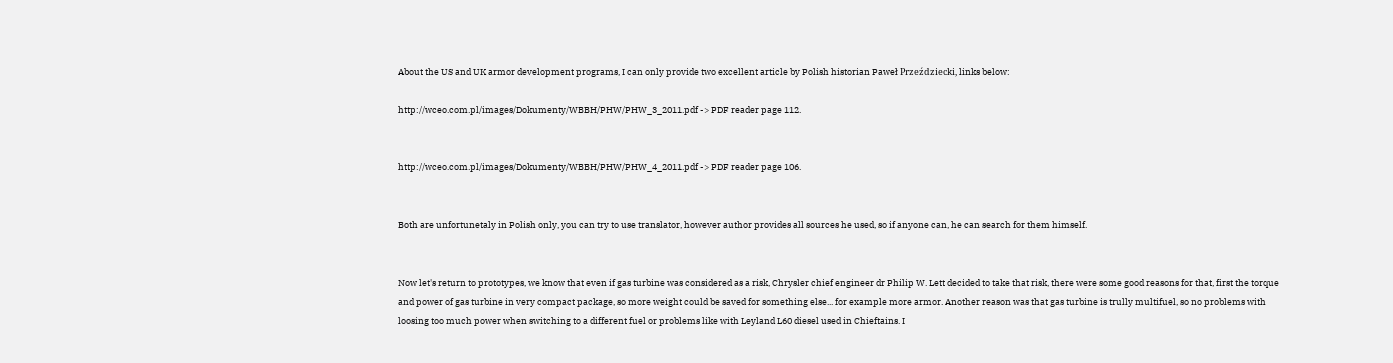About the US and UK armor development programs, I can only provide two excellent article by Polish historian Paweł Przeździecki, links below:

http://wceo.com.pl/images/Dokumenty/WBBH/PHW/PHW_3_2011.pdf -> PDF reader page 112.


http://wceo.com.pl/images/Dokumenty/WBBH/PHW/PHW_4_2011.pdf -> PDF reader page 106.


Both are unfortunetaly in Polish only, you can try to use translator, however author provides all sources he used, so if anyone can, he can search for them himself.


Now let's return to prototypes, we know that even if gas turbine was considered as a risk, Chrysler chief engineer dr Philip W. Lett decided to take that risk, there were some good reasons for that, first the torque and power of gas turbine in very compact package, so more weight could be saved for something else... for example more armor. Another reason was that gas turbine is trully multifuel, so no problems with loosing too much power when switching to a different fuel or problems like with Leyland L60 diesel used in Chieftains. I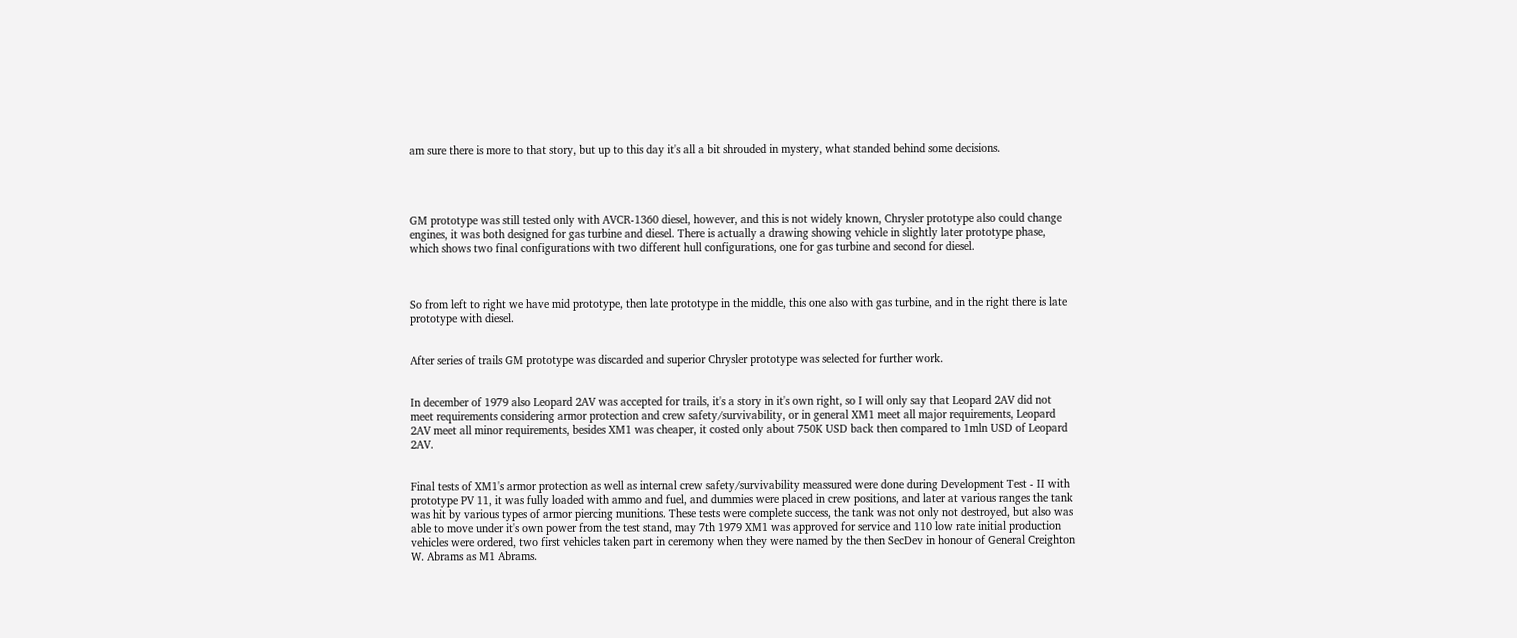am sure there is more to that story, but up to this day it's all a bit shrouded in mystery, what standed behind some decisions.




GM prototype was still tested only with AVCR-1360 diesel, however, and this is not widely known, Chrysler prototype also could change engines, it was both designed for gas turbine and diesel. There is actually a drawing showing vehicle in slightly later prototype phase, which shows two final configurations with two different hull configurations, one for gas turbine and second for diesel.



So from left to right we have mid prototype, then late prototype in the middle, this one also with gas turbine, and in the right there is late prototype with diesel.


After series of trails GM prototype was discarded and superior Chrysler prototype was selected for further work.


In december of 1979 also Leopard 2AV was accepted for trails, it's a story in it's own right, so I will only say that Leopard 2AV did not meet requirements considering armor protection and crew safety/survivability, or in general XM1 meet all major requirements, Leopard 2AV meet all minor requirements, besides XM1 was cheaper, it costed only about 750K USD back then compared to 1mln USD of Leopard 2AV.


Final tests of XM1's armor protection as well as internal crew safety/survivability meassured were done during Development Test - II with prototype PV 11, it was fully loaded with ammo and fuel, and dummies were placed in crew positions, and later at various ranges the tank was hit by various types of armor piercing munitions. These tests were complete success, the tank was not only not destroyed, but also was able to move under it's own power from the test stand, may 7th 1979 XM1 was approved for service and 110 low rate initial production vehicles were ordered, two first vehicles taken part in ceremony when they were named by the then SecDev in honour of General Creighton W. Abrams as M1 Abrams.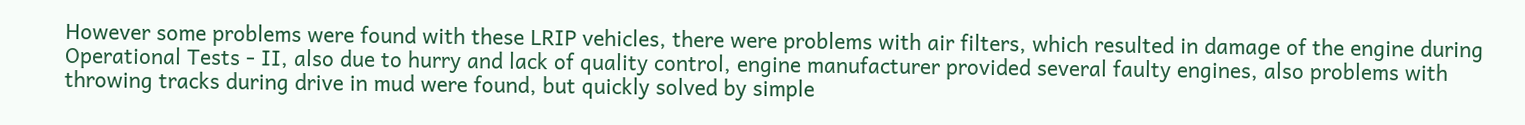However some problems were found with these LRIP vehicles, there were problems with air filters, which resulted in damage of the engine during Operational Tests - II, also due to hurry and lack of quality control, engine manufacturer provided several faulty engines, also problems with throwing tracks during drive in mud were found, but quickly solved by simple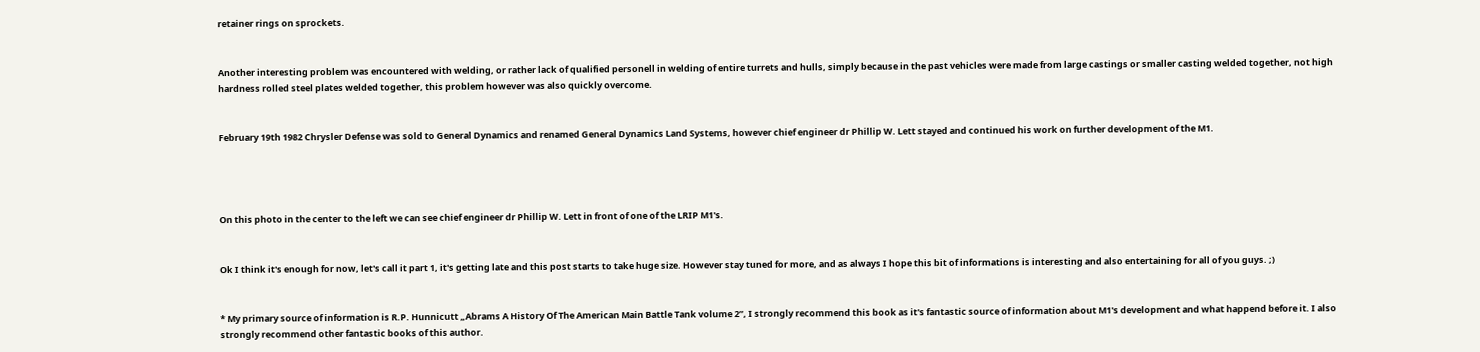retainer rings on sprockets.


Another interesting problem was encountered with welding, or rather lack of qualified personell in welding of entire turrets and hulls, simply because in the past vehicles were made from large castings or smaller casting welded together, not high hardness rolled steel plates welded together, this problem however was also quickly overcome.


February 19th 1982 Chrysler Defense was sold to General Dynamics and renamed General Dynamics Land Systems, however chief engineer dr Phillip W. Lett stayed and continued his work on further development of the M1.




On this photo in the center to the left we can see chief engineer dr Phillip W. Lett in front of one of the LRIP M1's.


Ok I think it's enough for now, let's call it part 1, it's getting late and this post starts to take huge size. However stay tuned for more, and as always I hope this bit of informations is interesting and also entertaining for all of you guys. ;)


* My primary source of information is R.P. Hunnicutt „Abrams A History Of The American Main Battle Tank volume 2”, I strongly recommend this book as it's fantastic source of information about M1's development and what happend before it. I also strongly recommend other fantastic books of this author.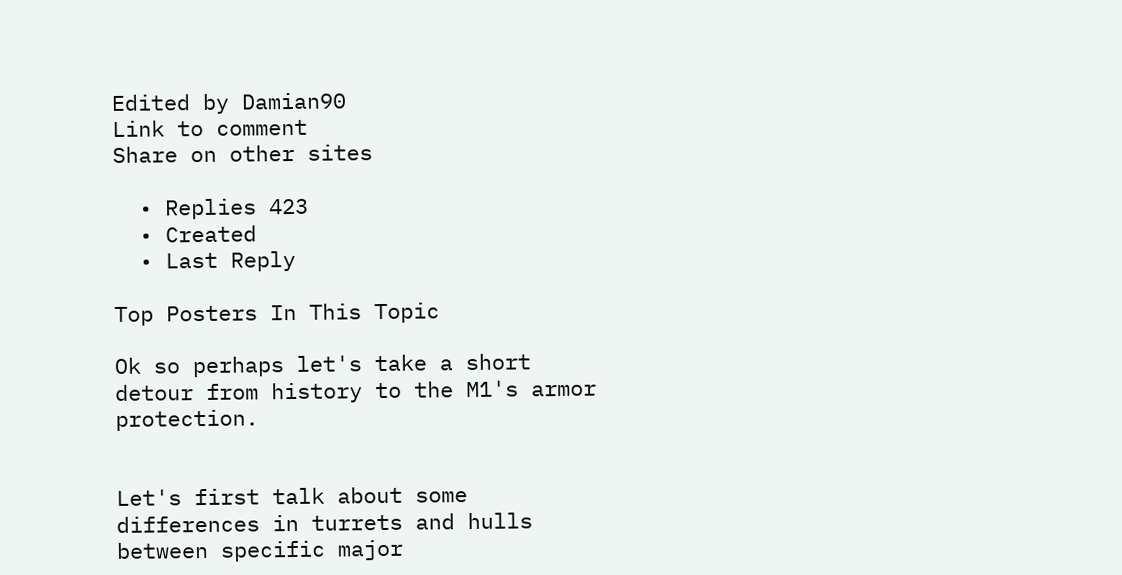Edited by Damian90
Link to comment
Share on other sites

  • Replies 423
  • Created
  • Last Reply

Top Posters In This Topic

Ok so perhaps let's take a short detour from history to the M1's armor protection.


Let's first talk about some differences in turrets and hulls between specific major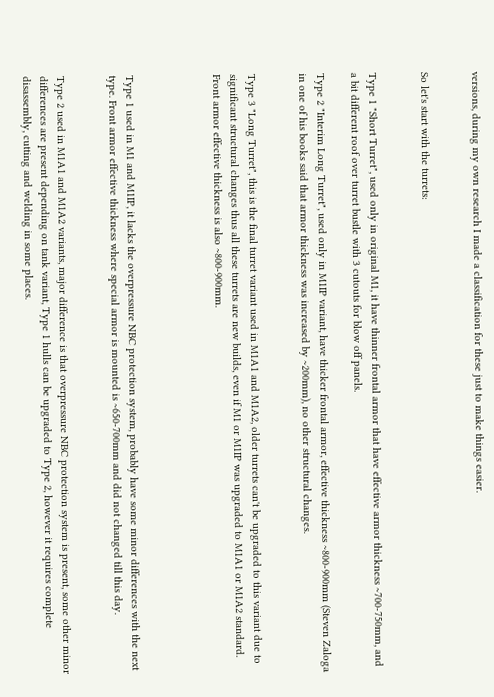versions, during my own research I made a classification for these just to make things easier.


So let's start with the turrets:


Type 1 "Short Turret", used only in original M1, it have thinner frontal armor that have effective armor thickness ~700-750mm, and a bit different roof over turret bustle with 3 cutouts for blow off panels.

Type 2 "Interim Long Turret", used only in M1IP variant, have thicker frontal armor, effective thickness ~800-900mm (Steven Zaloga in one of his books said that armor thickness was increased by ~200mm), no other structural changes.


Type 3 "Long Turret", this is the final turret variant used in M1A1 and M1A2, older turrets can't be upgraded to this variant due to significant structural changes thus all these turrets are new builds, even if M1 or M1IP was upgraded to M1A1 or M1A2 standard. Front armor effective thickness is also ~800-900mm.




Type 1 used in M1 and M1IP, it lacks the overpressure NBC protection system, probably have some minor differences with the next type. Front armor effective thickness where special armor is mounted is ~650-700mm and did not changed till this day.


Type 2 used in M1A1 and M1A2 variants, major difference is that overpressure NBC protection system is present, some other minor differences are present depending on tank variant, Type 1 hulls can be upgraded to Type 2, however it requires complete disassembly, cutting and welding in some places.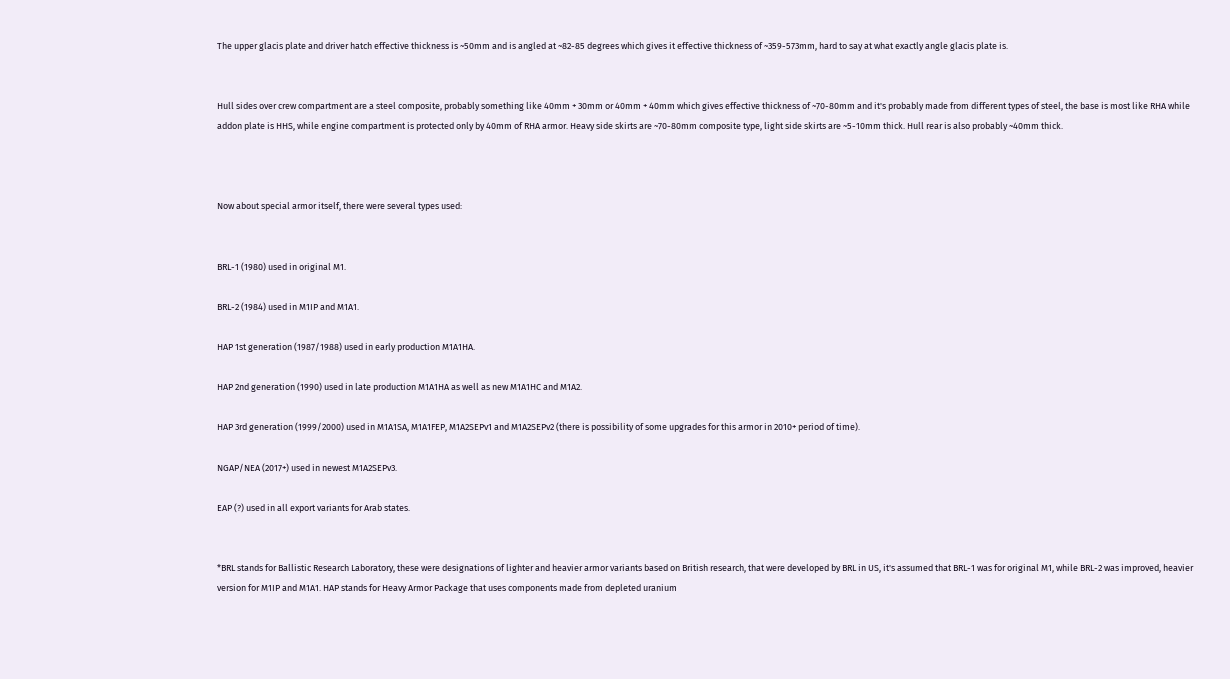The upper glacis plate and driver hatch effective thickness is ~50mm and is angled at ~82-85 degrees which gives it effective thickness of ~359-573mm, hard to say at what exactly angle glacis plate is.


Hull sides over crew compartment are a steel composite, probably something like 40mm + 30mm or 40mm + 40mm which gives effective thickness of ~70-80mm and it's probably made from different types of steel, the base is most like RHA while addon plate is HHS, while engine compartment is protected only by 40mm of RHA armor. Heavy side skirts are ~70-80mm composite type, light side skirts are ~5-10mm thick. Hull rear is also probably ~40mm thick.



Now about special armor itself, there were several types used:


BRL-1 (1980) used in original M1.

BRL-2 (1984) used in M1IP and M1A1.

HAP 1st generation (1987/1988) used in early production M1A1HA.

HAP 2nd generation (1990) used in late production M1A1HA as well as new M1A1HC and M1A2.

HAP 3rd generation (1999/2000) used in M1A1SA, M1A1FEP, M1A2SEPv1 and M1A2SEPv2 (there is possibility of some upgrades for this armor in 2010+ period of time).

NGAP/NEA (2017+) used in newest M1A2SEPv3.

EAP (?) used in all export variants for Arab states.


*BRL stands for Ballistic Research Laboratory, these were designations of lighter and heavier armor variants based on British research, that were developed by BRL in US, it's assumed that BRL-1 was for original M1, while BRL-2 was improved, heavier version for M1IP and M1A1. HAP stands for Heavy Armor Package that uses components made from depleted uranium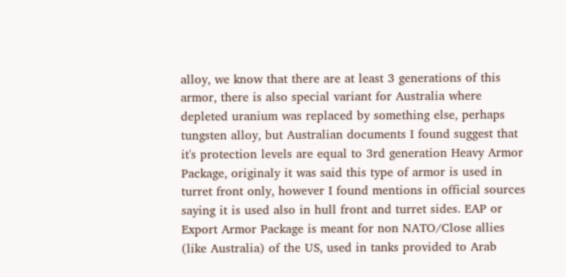alloy, we know that there are at least 3 generations of this armor, there is also special variant for Australia where depleted uranium was replaced by something else, perhaps tungsten alloy, but Australian documents I found suggest that it's protection levels are equal to 3rd generation Heavy Armor Package, originaly it was said this type of armor is used in turret front only, however I found mentions in official sources saying it is used also in hull front and turret sides. EAP or Export Armor Package is meant for non NATO/Close allies (like Australia) of the US, used in tanks provided to Arab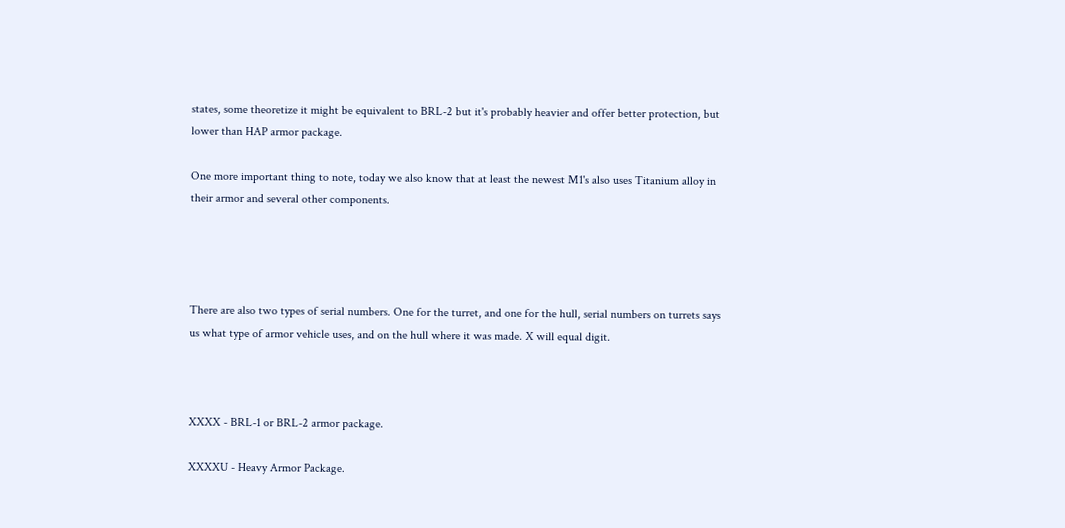states, some theoretize it might be equivalent to BRL-2 but it's probably heavier and offer better protection, but lower than HAP armor package.

One more important thing to note, today we also know that at least the newest M1's also uses Titanium alloy in their armor and several other components.




There are also two types of serial numbers. One for the turret, and one for the hull, serial numbers on turrets says us what type of armor vehicle uses, and on the hull where it was made. X will equal digit.



XXXX - BRL-1 or BRL-2 armor package.

XXXXU - Heavy Armor Package.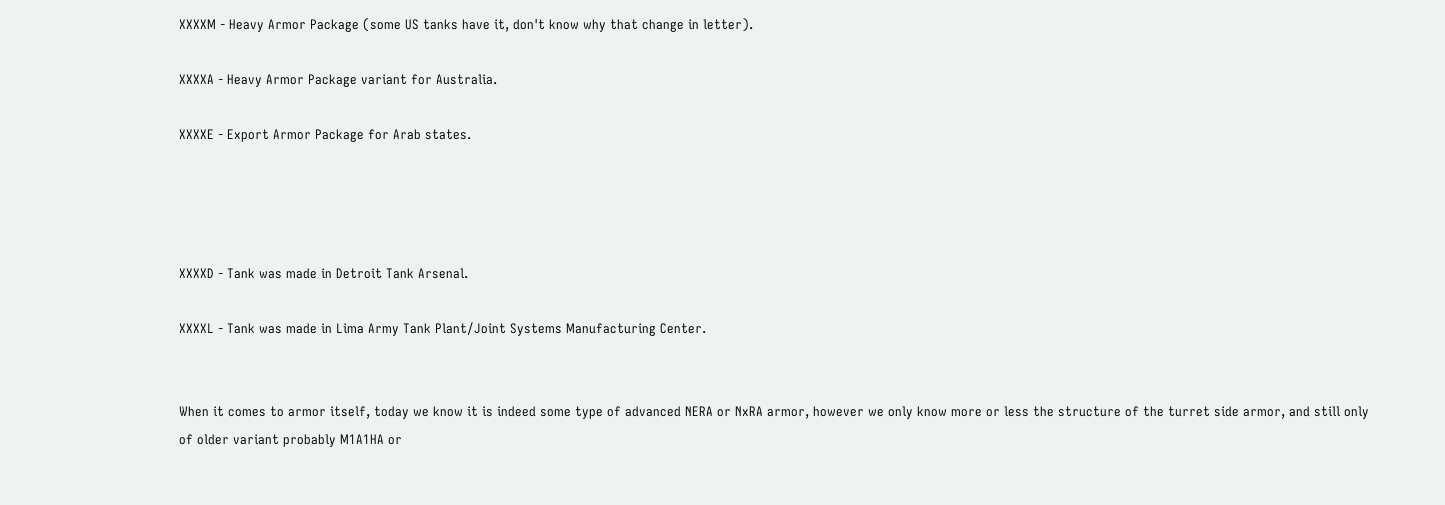XXXXM - Heavy Armor Package (some US tanks have it, don't know why that change in letter).

XXXXA - Heavy Armor Package variant for Australia.

XXXXE - Export Armor Package for Arab states.




XXXXD - Tank was made in Detroit Tank Arsenal.

XXXXL - Tank was made in Lima Army Tank Plant/Joint Systems Manufacturing Center.


When it comes to armor itself, today we know it is indeed some type of advanced NERA or NxRA armor, however we only know more or less the structure of the turret side armor, and still only of older variant probably M1A1HA or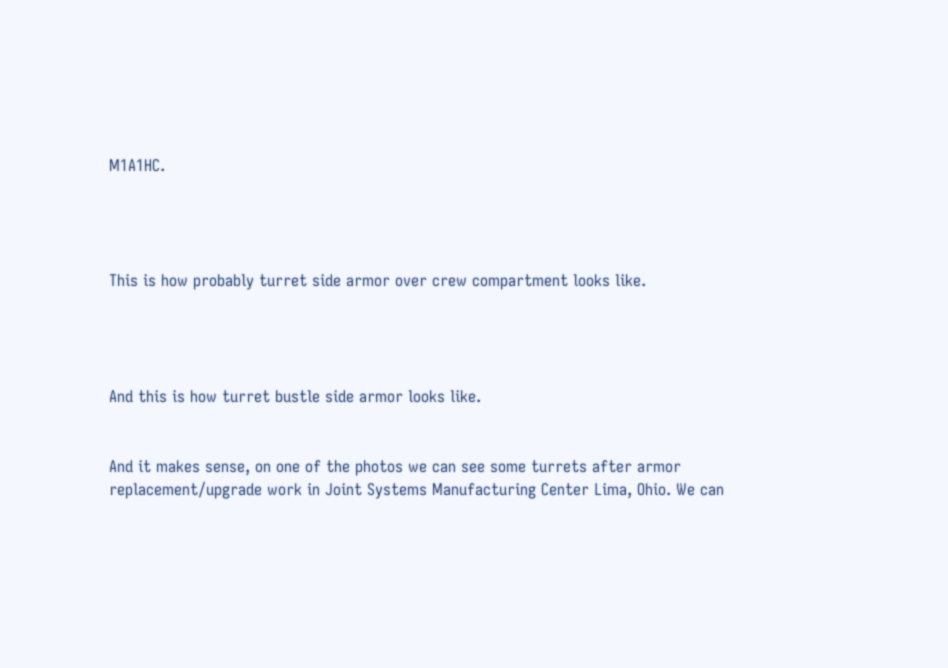M1A1HC.




This is how probably turret side armor over crew compartment looks like.




And this is how turret bustle side armor looks like.


And it makes sense, on one of the photos we can see some turrets after armor replacement/upgrade work in Joint Systems Manufacturing Center Lima, Ohio. We can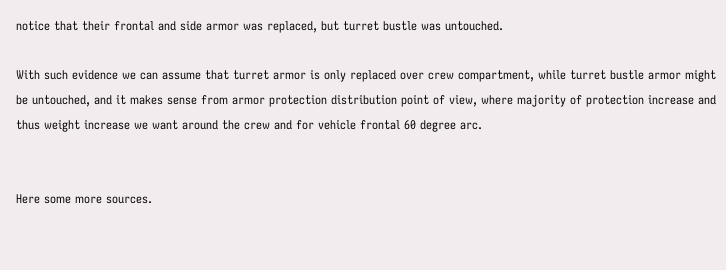notice that their frontal and side armor was replaced, but turret bustle was untouched.

With such evidence we can assume that turret armor is only replaced over crew compartment, while turret bustle armor might be untouched, and it makes sense from armor protection distribution point of view, where majority of protection increase and thus weight increase we want around the crew and for vehicle frontal 60 degree arc.


Here some more sources.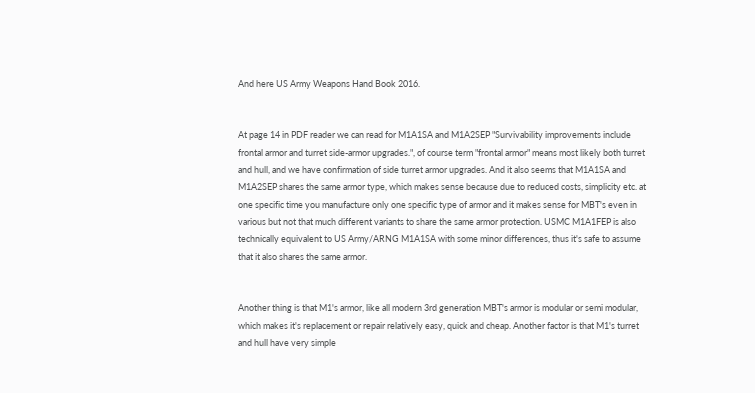And here US Army Weapons Hand Book 2016.


At page 14 in PDF reader we can read for M1A1SA and M1A2SEP "Survivability improvements include frontal armor and turret side-armor upgrades.", of course term "frontal armor" means most likely both turret and hull, and we have confirmation of side turret armor upgrades. And it also seems that M1A1SA and M1A2SEP shares the same armor type, which makes sense because due to reduced costs, simplicity etc. at one specific time you manufacture only one specific type of armor and it makes sense for MBT's even in various but not that much different variants to share the same armor protection. USMC M1A1FEP is also technically equivalent to US Army/ARNG M1A1SA with some minor differences, thus it's safe to assume that it also shares the same armor.


Another thing is that M1's armor, like all modern 3rd generation MBT's armor is modular or semi modular, which makes it's replacement or repair relatively easy, quick and cheap. Another factor is that M1's turret and hull have very simple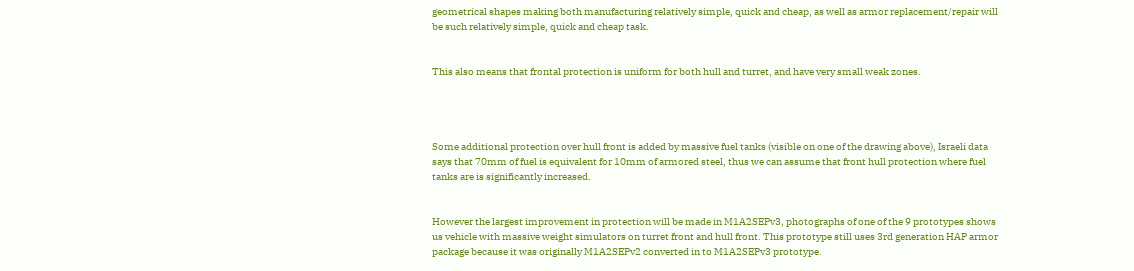geometrical shapes making both manufacturing relatively simple, quick and cheap, as well as armor replacement/repair will be such relatively simple, quick and cheap task.


This also means that frontal protection is uniform for both hull and turret, and have very small weak zones.




Some additional protection over hull front is added by massive fuel tanks (visible on one of the drawing above), Israeli data says that 70mm of fuel is equivalent for 10mm of armored steel, thus we can assume that front hull protection where fuel tanks are is significantly increased.


However the largest improvement in protection will be made in M1A2SEPv3, photographs of one of the 9 prototypes shows us vehicle with massive weight simulators on turret front and hull front. This prototype still uses 3rd generation HAP armor package because it was originally M1A2SEPv2 converted in to M1A2SEPv3 prototype.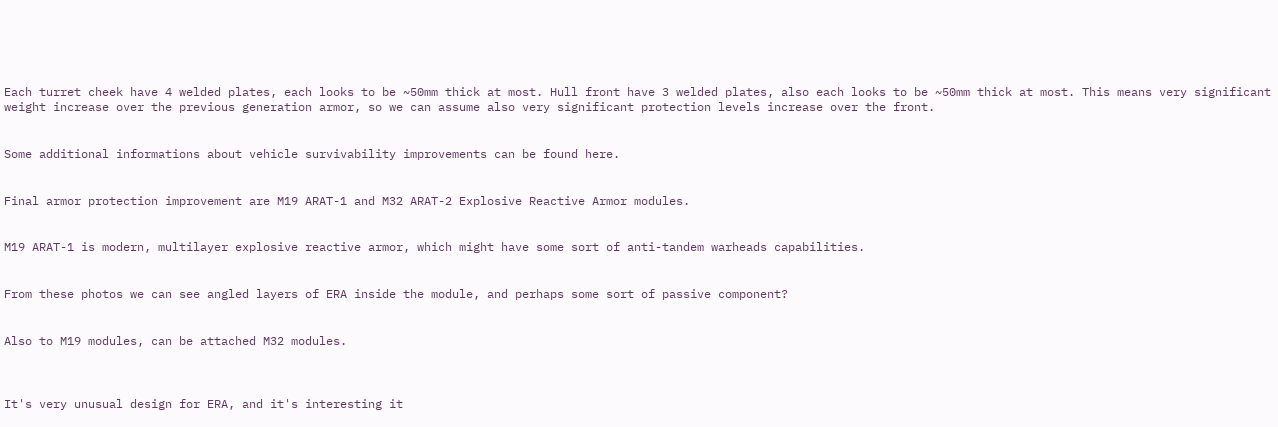Each turret cheek have 4 welded plates, each looks to be ~50mm thick at most. Hull front have 3 welded plates, also each looks to be ~50mm thick at most. This means very significant weight increase over the previous generation armor, so we can assume also very significant protection levels increase over the front.


Some additional informations about vehicle survivability improvements can be found here.


Final armor protection improvement are M19 ARAT-1 and M32 ARAT-2 Explosive Reactive Armor modules.


M19 ARAT-1 is modern, multilayer explosive reactive armor, which might have some sort of anti-tandem warheads capabilities.


From these photos we can see angled layers of ERA inside the module, and perhaps some sort of passive component?


Also to M19 modules, can be attached M32 modules.



It's very unusual design for ERA, and it's interesting it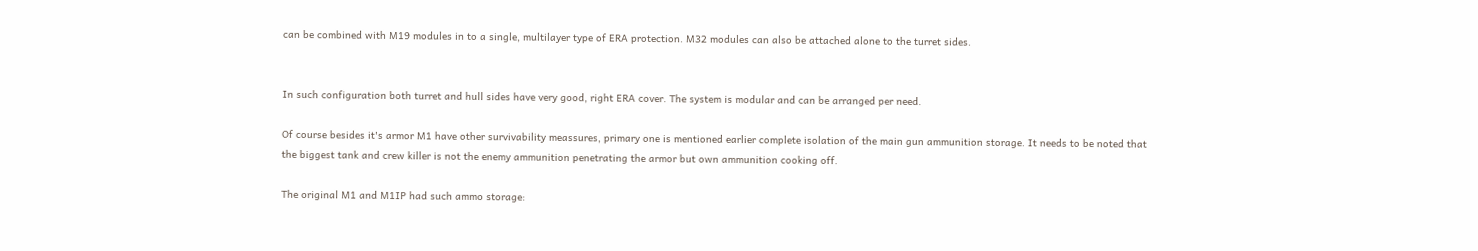can be combined with M19 modules in to a single, multilayer type of ERA protection. M32 modules can also be attached alone to the turret sides.


In such configuration both turret and hull sides have very good, right ERA cover. The system is modular and can be arranged per need.

Of course besides it's armor M1 have other survivability meassures, primary one is mentioned earlier complete isolation of the main gun ammunition storage. It needs to be noted that the biggest tank and crew killer is not the enemy ammunition penetrating the armor but own ammunition cooking off.

The original M1 and M1IP had such ammo storage: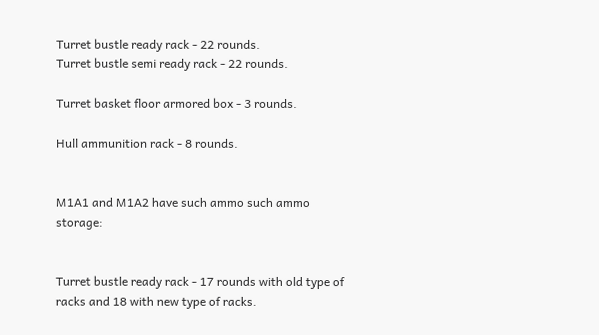Turret bustle ready rack - 22 rounds.
Turret bustle semi ready rack - 22 rounds.

Turret basket floor armored box - 3 rounds.

Hull ammunition rack - 8 rounds.


M1A1 and M1A2 have such ammo such ammo storage:


Turret bustle ready rack - 17 rounds with old type of racks and 18 with new type of racks.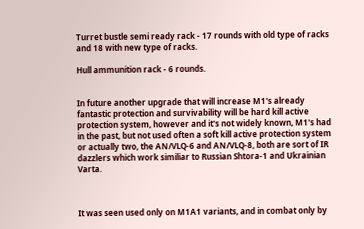Turret bustle semi ready rack - 17 rounds with old type of racks and 18 with new type of racks.

Hull ammunition rack - 6 rounds.


In future another upgrade that will increase M1's already fantastic protection and survivability will be hard kill active protection system, however and it's not widely known, M1's had in the past, but not used often a soft kill active protection system or actually two, the AN/VLQ-6 and AN/VLQ-8, both are sort of IR dazzlers which work similiar to Russian Shtora-1 and Ukrainian Varta.



It was seen used only on M1A1 variants, and in combat only by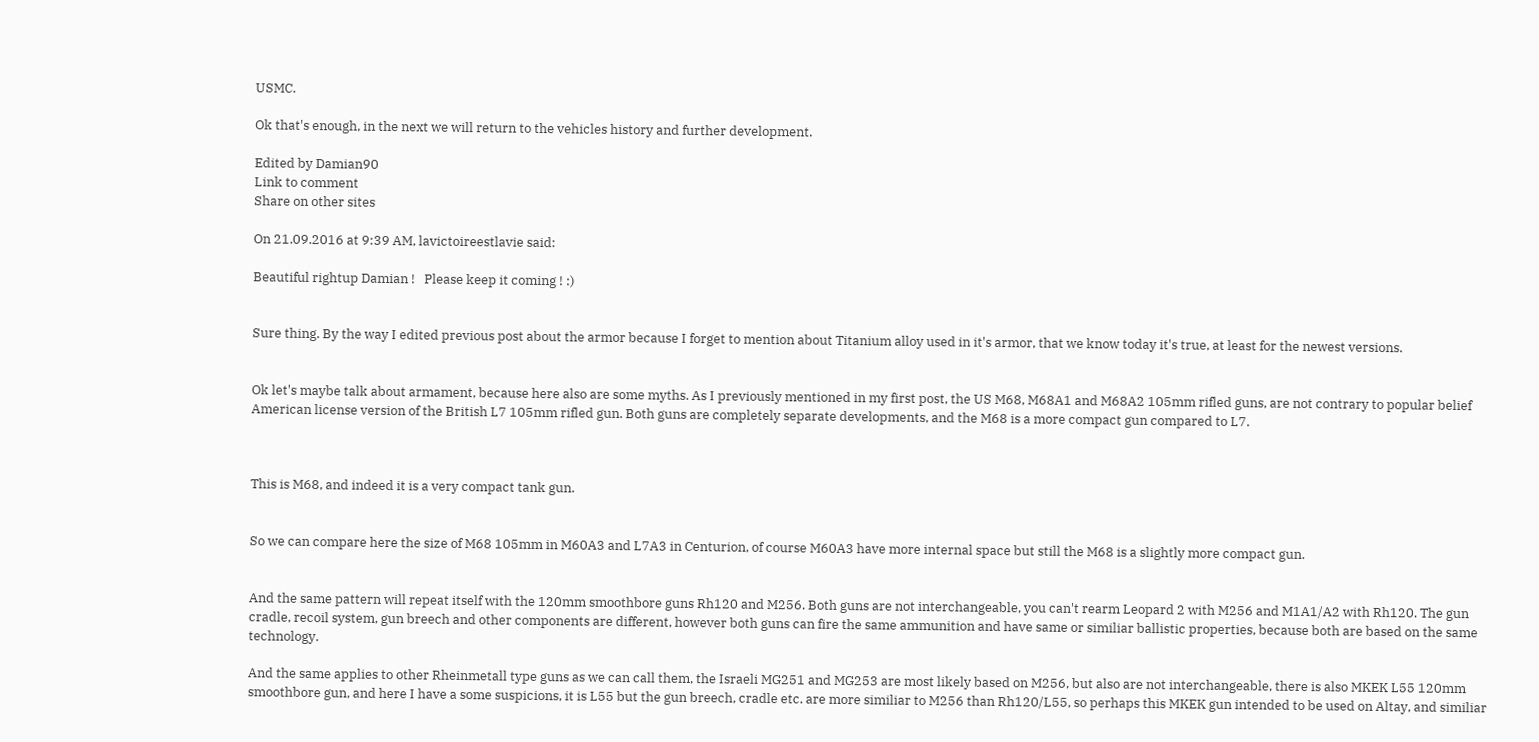USMC.

Ok that's enough, in the next we will return to the vehicles history and further development.

Edited by Damian90
Link to comment
Share on other sites

On 21.09.2016 at 9:39 AM, lavictoireestlavie said:

Beautiful rightup Damian !   Please keep it coming ! :)


Sure thing. By the way I edited previous post about the armor because I forget to mention about Titanium alloy used in it's armor, that we know today it's true, at least for the newest versions.


Ok let's maybe talk about armament, because here also are some myths. As I previously mentioned in my first post, the US M68, M68A1 and M68A2 105mm rifled guns, are not contrary to popular belief American license version of the British L7 105mm rifled gun. Both guns are completely separate developments, and the M68 is a more compact gun compared to L7.



This is M68, and indeed it is a very compact tank gun.


So we can compare here the size of M68 105mm in M60A3 and L7A3 in Centurion, of course M60A3 have more internal space but still the M68 is a slightly more compact gun.


And the same pattern will repeat itself with the 120mm smoothbore guns Rh120 and M256. Both guns are not interchangeable, you can't rearm Leopard 2 with M256 and M1A1/A2 with Rh120. The gun cradle, recoil system, gun breech and other components are different, however both guns can fire the same ammunition and have same or similiar ballistic properties, because both are based on the same technology.

And the same applies to other Rheinmetall type guns as we can call them, the Israeli MG251 and MG253 are most likely based on M256, but also are not interchangeable, there is also MKEK L55 120mm smoothbore gun, and here I have a some suspicions, it is L55 but the gun breech, cradle etc. are more similiar to M256 than Rh120/L55, so perhaps this MKEK gun intended to be used on Altay, and similiar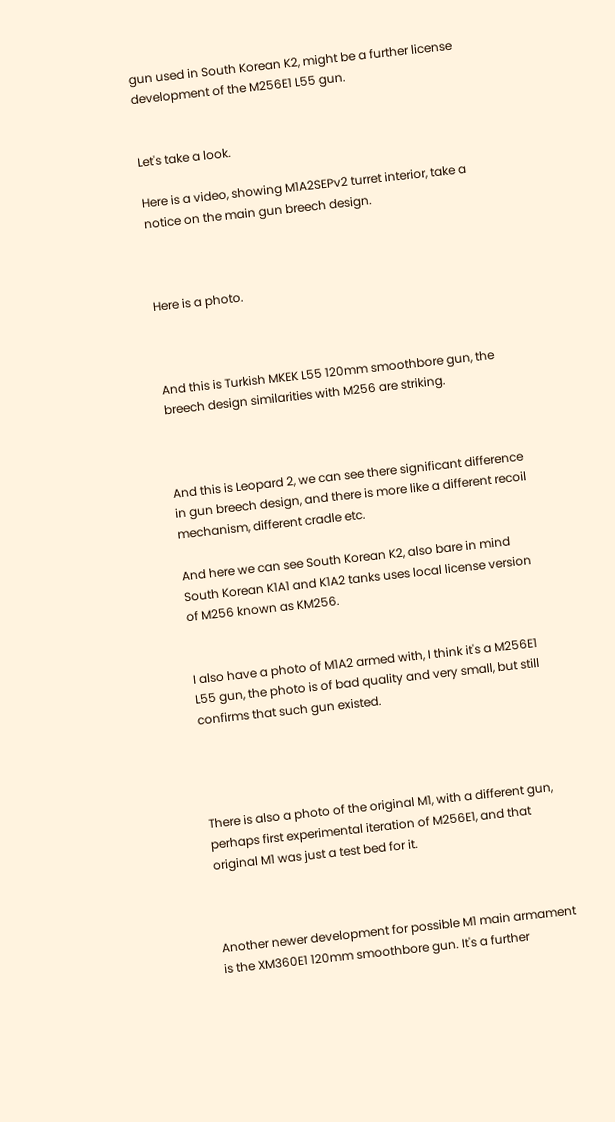gun used in South Korean K2, might be a further license development of the M256E1 L55 gun.


Let's take a look.

Here is a video, showing M1A2SEPv2 turret interior, take a notice on the main gun breech design.



Here is a photo.



And this is Turkish MKEK L55 120mm smoothbore gun, the breech design similarities with M256 are striking.



And this is Leopard 2, we can see there significant difference in gun breech design, and there is more like a different recoil mechanism, different cradle etc.

And here we can see South Korean K2, also bare in mind South Korean K1A1 and K1A2 tanks uses local license version of M256 known as KM256.


I also have a photo of M1A2 armed with, I think it's a M256E1 L55 gun, the photo is of bad quality and very small, but still confirms that such gun existed.




There is also a photo of the original M1, with a different gun, perhaps first experimental iteration of M256E1, and that original M1 was just a test bed for it.



Another newer development for possible M1 main armament is the XM360E1 120mm smoothbore gun. It's a further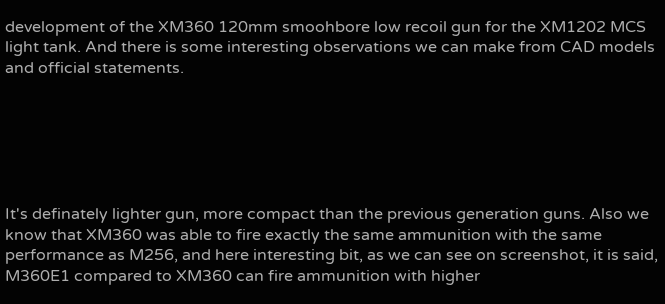development of the XM360 120mm smoohbore low recoil gun for the XM1202 MCS light tank. And there is some interesting observations we can make from CAD models and official statements.






It's definately lighter gun, more compact than the previous generation guns. Also we know that XM360 was able to fire exactly the same ammunition with the same performance as M256, and here interesting bit, as we can see on screenshot, it is said, M360E1 compared to XM360 can fire ammunition with higher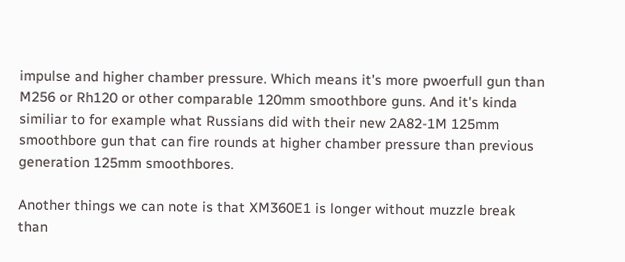impulse and higher chamber pressure. Which means it's more pwoerfull gun than M256 or Rh120 or other comparable 120mm smoothbore guns. And it's kinda similiar to for example what Russians did with their new 2A82-1M 125mm smoothbore gun that can fire rounds at higher chamber pressure than previous generation 125mm smoothbores.

Another things we can note is that XM360E1 is longer without muzzle break than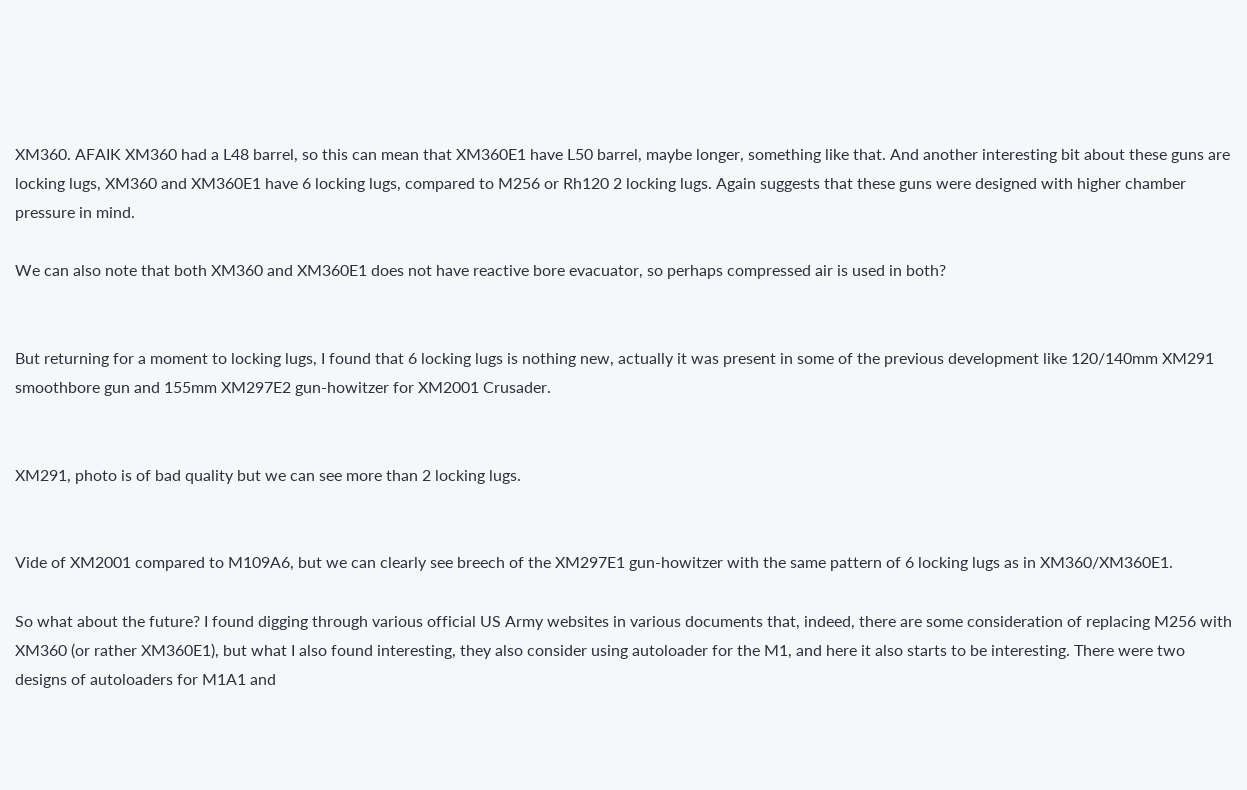XM360. AFAIK XM360 had a L48 barrel, so this can mean that XM360E1 have L50 barrel, maybe longer, something like that. And another interesting bit about these guns are locking lugs, XM360 and XM360E1 have 6 locking lugs, compared to M256 or Rh120 2 locking lugs. Again suggests that these guns were designed with higher chamber pressure in mind.

We can also note that both XM360 and XM360E1 does not have reactive bore evacuator, so perhaps compressed air is used in both?


But returning for a moment to locking lugs, I found that 6 locking lugs is nothing new, actually it was present in some of the previous development like 120/140mm XM291 smoothbore gun and 155mm XM297E2 gun-howitzer for XM2001 Crusader.


XM291, photo is of bad quality but we can see more than 2 locking lugs.


Vide of XM2001 compared to M109A6, but we can clearly see breech of the XM297E1 gun-howitzer with the same pattern of 6 locking lugs as in XM360/XM360E1.

So what about the future? I found digging through various official US Army websites in various documents that, indeed, there are some consideration of replacing M256 with XM360 (or rather XM360E1), but what I also found interesting, they also consider using autoloader for the M1, and here it also starts to be interesting. There were two designs of autoloaders for M1A1 and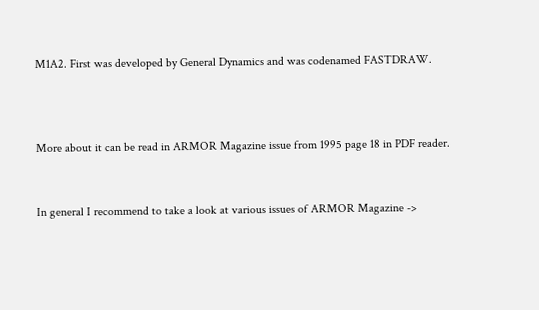M1A2. First was developed by General Dynamics and was codenamed FASTDRAW.



More about it can be read in ARMOR Magazine issue from 1995 page 18 in PDF reader.


In general I recommend to take a look at various issues of ARMOR Magazine ->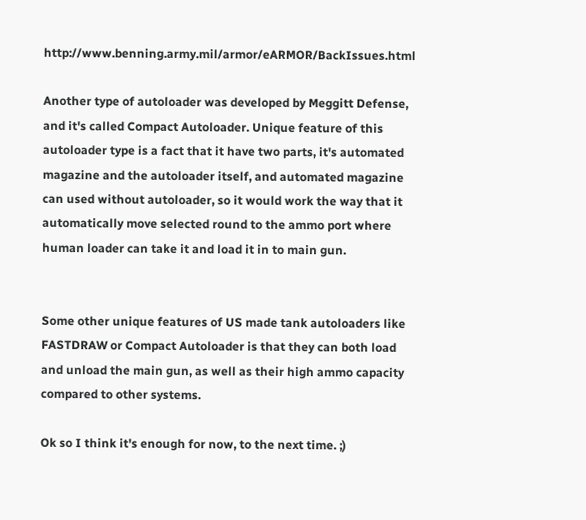http://www.benning.army.mil/armor/eARMOR/BackIssues.html

Another type of autoloader was developed by Meggitt Defense, and it's called Compact Autoloader. Unique feature of this autoloader type is a fact that it have two parts, it's automated magazine and the autoloader itself, and automated magazine can used without autoloader, so it would work the way that it automatically move selected round to the ammo port where human loader can take it and load it in to main gun.


Some other unique features of US made tank autoloaders like FASTDRAW or Compact Autoloader is that they can both load and unload the main gun, as well as their high ammo capacity compared to other systems.

Ok so I think it's enough for now, to the next time. ;)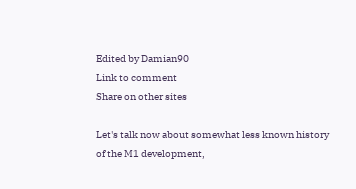Edited by Damian90
Link to comment
Share on other sites

Let's talk now about somewhat less known history of the M1 development,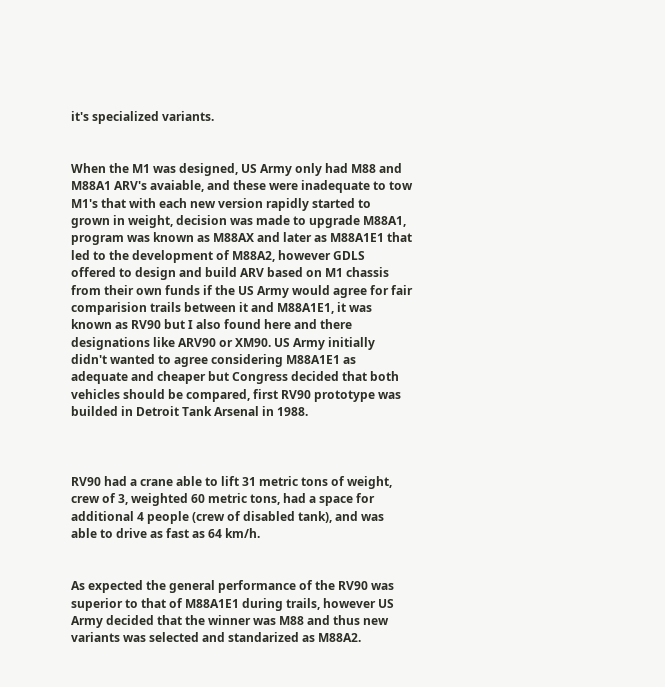it's specialized variants.


When the M1 was designed, US Army only had M88 and M88A1 ARV's avaiable, and these were inadequate to tow M1's that with each new version rapidly started to grown in weight, decision was made to upgrade M88A1, program was known as M88AX and later as M88A1E1 that led to the development of M88A2, however GDLS offered to design and build ARV based on M1 chassis from their own funds if the US Army would agree for fair comparision trails between it and M88A1E1, it was known as RV90 but I also found here and there designations like ARV90 or XM90. US Army initially didn't wanted to agree considering M88A1E1 as adequate and cheaper but Congress decided that both vehicles should be compared, first RV90 prototype was builded in Detroit Tank Arsenal in 1988.



RV90 had a crane able to lift 31 metric tons of weight, crew of 3, weighted 60 metric tons, had a space for additional 4 people (crew of disabled tank), and was able to drive as fast as 64 km/h.


As expected the general performance of the RV90 was superior to that of M88A1E1 during trails, however US Army decided that the winner was M88 and thus new variants was selected and standarized as M88A2.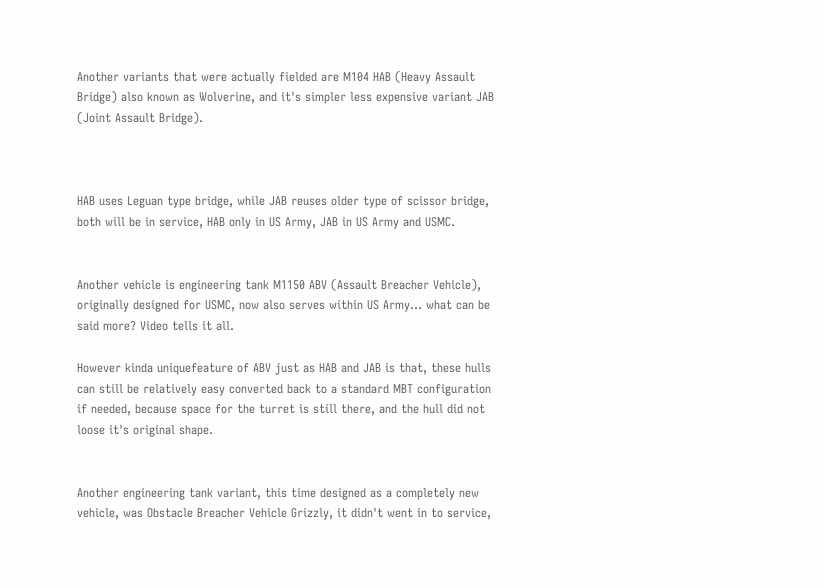Another variants that were actually fielded are M104 HAB (Heavy Assault Bridge) also known as Wolverine, and it's simpler less expensive variant JAB (Joint Assault Bridge).



HAB uses Leguan type bridge, while JAB reuses older type of scissor bridge, both will be in service, HAB only in US Army, JAB in US Army and USMC.


Another vehicle is engineering tank M1150 ABV (Assault Breacher Vehicle), originally designed for USMC, now also serves within US Army... what can be said more? Video tells it all.

However kinda uniquefeature of ABV just as HAB and JAB is that, these hulls can still be relatively easy converted back to a standard MBT configuration if needed, because space for the turret is still there, and the hull did not loose it's original shape.


Another engineering tank variant, this time designed as a completely new vehicle, was Obstacle Breacher Vehicle Grizzly, it didn't went in to service,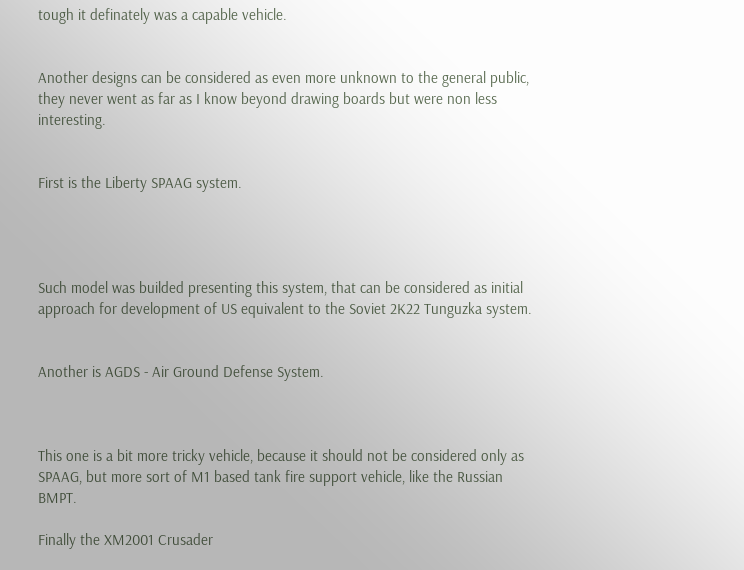tough it definately was a capable vehicle.


Another designs can be considered as even more unknown to the general public, they never went as far as I know beyond drawing boards but were non less interesting.


First is the Liberty SPAAG system.




Such model was builded presenting this system, that can be considered as initial approach for development of US equivalent to the Soviet 2K22 Tunguzka system.


Another is AGDS - Air Ground Defense System.



This one is a bit more tricky vehicle, because it should not be considered only as SPAAG, but more sort of M1 based tank fire support vehicle, like the Russian BMPT.

Finally the XM2001 Crusader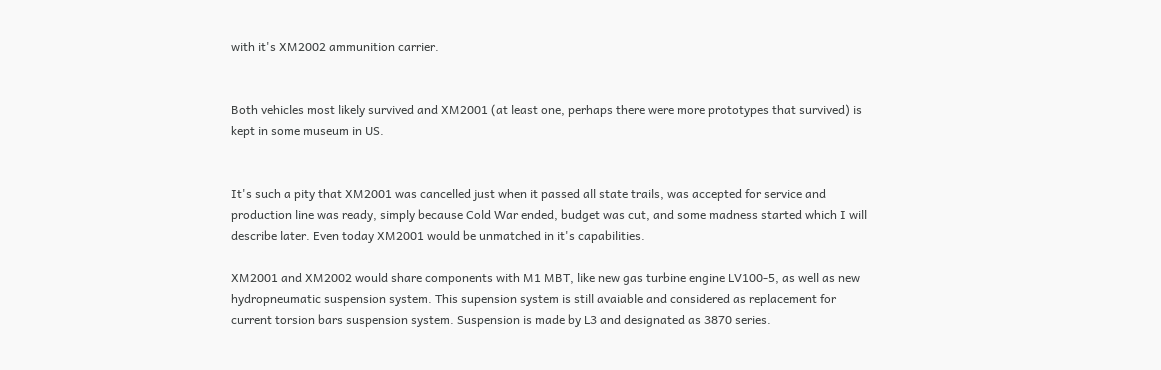with it's XM2002 ammunition carrier.


Both vehicles most likely survived and XM2001 (at least one, perhaps there were more prototypes that survived) is kept in some museum in US.


It's such a pity that XM2001 was cancelled just when it passed all state trails, was accepted for service and production line was ready, simply because Cold War ended, budget was cut, and some madness started which I will describe later. Even today XM2001 would be unmatched in it's capabilities.

XM2001 and XM2002 would share components with M1 MBT, like new gas turbine engine LV100-5, as well as new hydropneumatic suspension system. This supension system is still avaiable and considered as replacement for current torsion bars suspension system. Suspension is made by L3 and designated as 3870 series.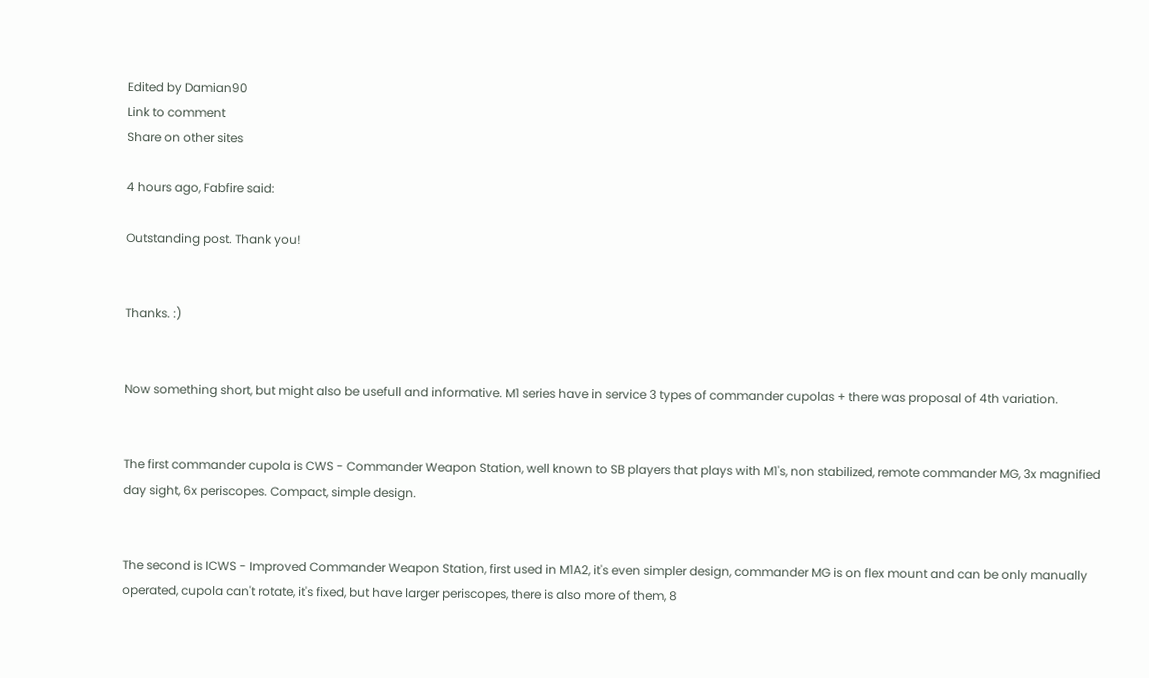Edited by Damian90
Link to comment
Share on other sites

4 hours ago, Fabfire said:

Outstanding post. Thank you!


Thanks. :)


Now something short, but might also be usefull and informative. M1 series have in service 3 types of commander cupolas + there was proposal of 4th variation.


The first commander cupola is CWS - Commander Weapon Station, well known to SB players that plays with M1's, non stabilized, remote commander MG, 3x magnified day sight, 6x periscopes. Compact, simple design.


The second is ICWS - Improved Commander Weapon Station, first used in M1A2, it's even simpler design, commander MG is on flex mount and can be only manually operated, cupola can't rotate, it's fixed, but have larger periscopes, there is also more of them, 8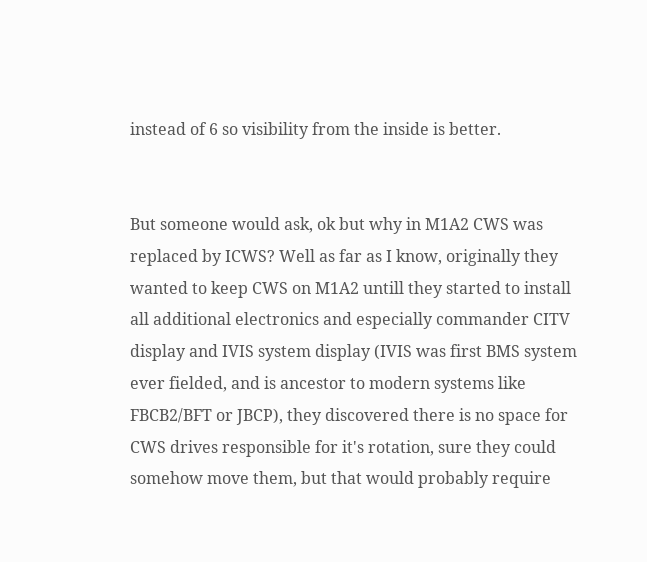instead of 6 so visibility from the inside is better.


But someone would ask, ok but why in M1A2 CWS was replaced by ICWS? Well as far as I know, originally they wanted to keep CWS on M1A2 untill they started to install all additional electronics and especially commander CITV display and IVIS system display (IVIS was first BMS system ever fielded, and is ancestor to modern systems like FBCB2/BFT or JBCP), they discovered there is no space for CWS drives responsible for it's rotation, sure they could somehow move them, but that would probably require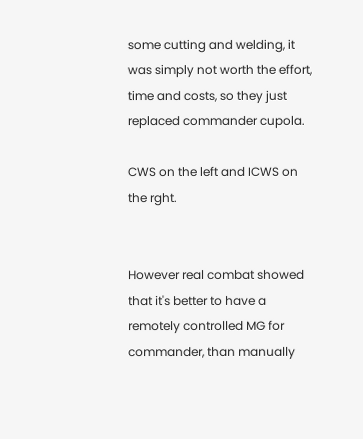some cutting and welding, it was simply not worth the effort, time and costs, so they just replaced commander cupola.

CWS on the left and ICWS on the rght.


However real combat showed that it's better to have a remotely controlled MG for commander, than manually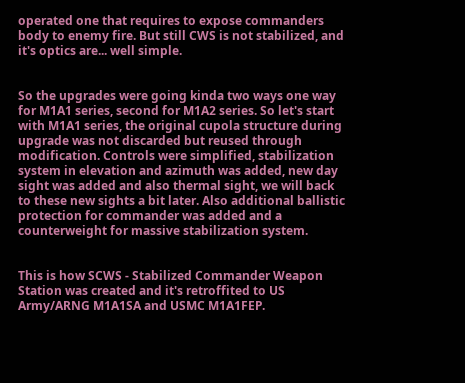operated one that requires to expose commanders body to enemy fire. But still CWS is not stabilized, and it's optics are... well simple.


So the upgrades were going kinda two ways one way for M1A1 series, second for M1A2 series. So let's start with M1A1 series, the original cupola structure during upgrade was not discarded but reused through modification. Controls were simplified, stabilization system in elevation and azimuth was added, new day sight was added and also thermal sight, we will back to these new sights a bit later. Also additional ballistic protection for commander was added and a counterweight for massive stabilization system.


This is how SCWS - Stabilized Commander Weapon Station was created and it's retroffited to US Army/ARNG M1A1SA and USMC M1A1FEP.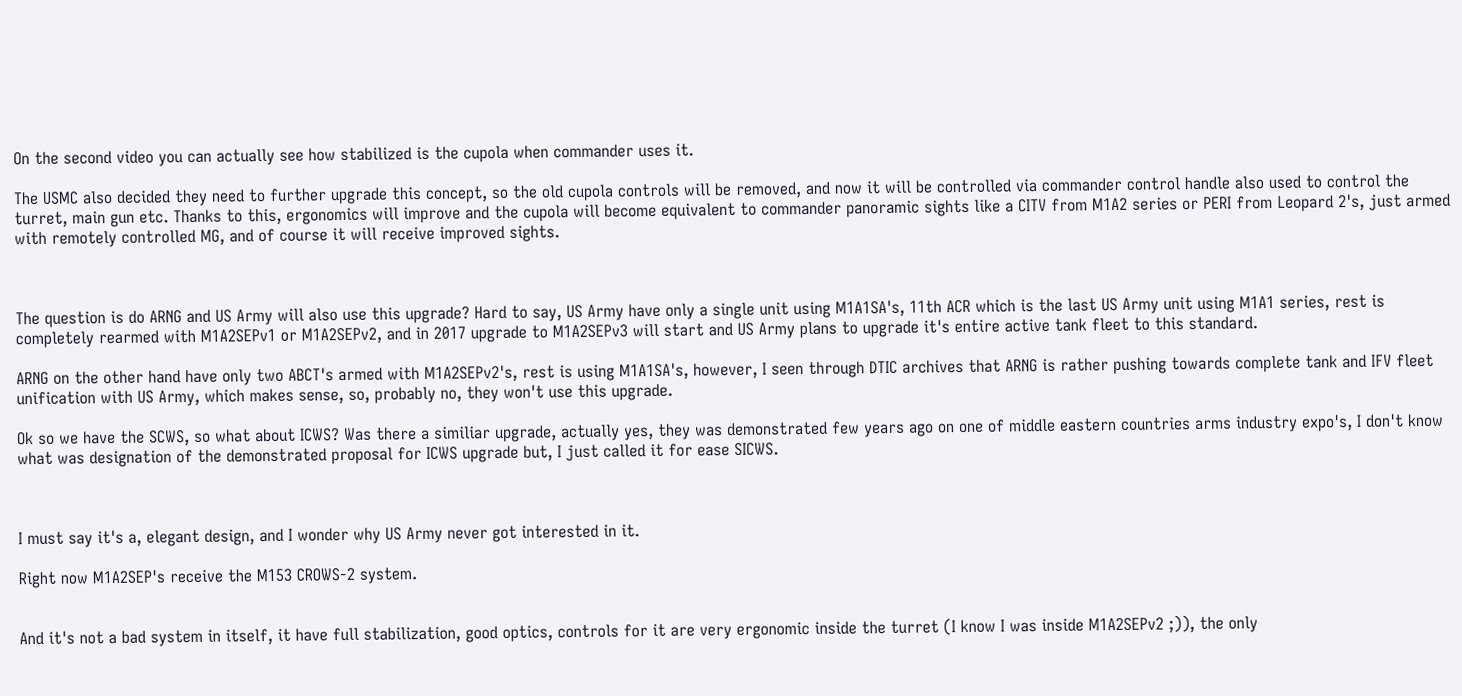On the second video you can actually see how stabilized is the cupola when commander uses it.

The USMC also decided they need to further upgrade this concept, so the old cupola controls will be removed, and now it will be controlled via commander control handle also used to control the turret, main gun etc. Thanks to this, ergonomics will improve and the cupola will become equivalent to commander panoramic sights like a CITV from M1A2 series or PERI from Leopard 2's, just armed with remotely controlled MG, and of course it will receive improved sights.



The question is do ARNG and US Army will also use this upgrade? Hard to say, US Army have only a single unit using M1A1SA's, 11th ACR which is the last US Army unit using M1A1 series, rest is completely rearmed with M1A2SEPv1 or M1A2SEPv2, and in 2017 upgrade to M1A2SEPv3 will start and US Army plans to upgrade it's entire active tank fleet to this standard.

ARNG on the other hand have only two ABCT's armed with M1A2SEPv2's, rest is using M1A1SA's, however, I seen through DTIC archives that ARNG is rather pushing towards complete tank and IFV fleet unification with US Army, which makes sense, so, probably no, they won't use this upgrade.

Ok so we have the SCWS, so what about ICWS? Was there a similiar upgrade, actually yes, they was demonstrated few years ago on one of middle eastern countries arms industry expo's, I don't know what was designation of the demonstrated proposal for ICWS upgrade but, I just called it for ease SICWS.



I must say it's a, elegant design, and I wonder why US Army never got interested in it.

Right now M1A2SEP's receive the M153 CROWS-2 system.


And it's not a bad system in itself, it have full stabilization, good optics, controls for it are very ergonomic inside the turret (I know I was inside M1A2SEPv2 ;)), the only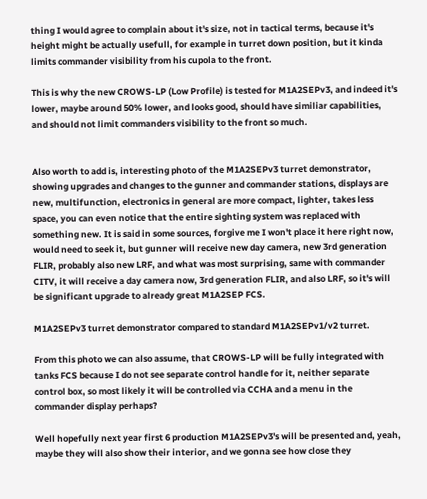thing I would agree to complain about it's size, not in tactical terms, because it's height might be actually usefull, for example in turret down position, but it kinda limits commander visibility from his cupola to the front.

This is why the new CROWS-LP (Low Profile) is tested for M1A2SEPv3, and indeed it's lower, maybe around 50% lower, and looks good, should have similiar capabilities, and should not limit commanders visibility to the front so much.


Also worth to add is, interesting photo of the M1A2SEPv3 turret demonstrator, showing upgrades and changes to the gunner and commander stations, displays are new, multifunction, electronics in general are more compact, lighter, takes less space, you can even notice that the entire sighting system was replaced with something new. It is said in some sources, forgive me I won't place it here right now, would need to seek it, but gunner will receive new day camera, new 3rd generation FLIR, probably also new LRF, and what was most surprising, same with commander CITV, it will receive a day camera now, 3rd generation FLIR, and also LRF, so it's will be significant upgrade to already great M1A2SEP FCS.

M1A2SEPv3 turret demonstrator compared to standard M1A2SEPv1/v2 turret.

From this photo we can also assume, that CROWS-LP will be fully integrated with tanks FCS because I do not see separate control handle for it, neither separate control box, so most likely it will be controlled via CCHA and a menu in the commander display perhaps?

Well hopefully next year first 6 production M1A2SEPv3's will be presented and, yeah, maybe they will also show their interior, and we gonna see how close they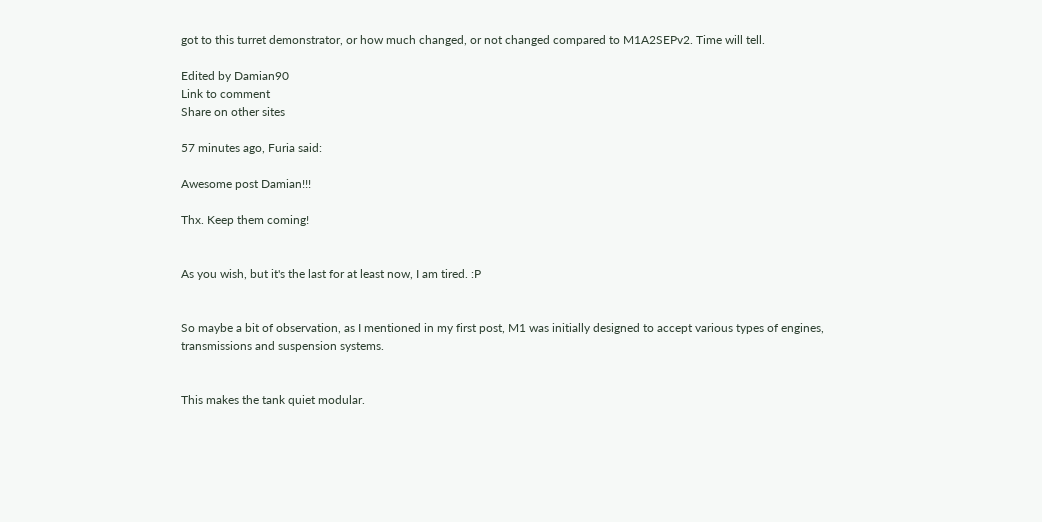got to this turret demonstrator, or how much changed, or not changed compared to M1A2SEPv2. Time will tell.

Edited by Damian90
Link to comment
Share on other sites

57 minutes ago, Furia said:

Awesome post Damian!!!

Thx. Keep them coming!


As you wish, but it's the last for at least now, I am tired. :P


So maybe a bit of observation, as I mentioned in my first post, M1 was initially designed to accept various types of engines, transmissions and suspension systems.


This makes the tank quiet modular.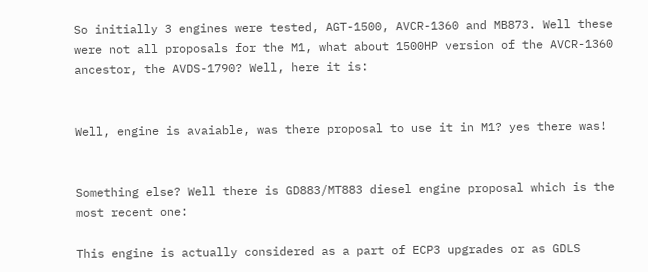So initially 3 engines were tested, AGT-1500, AVCR-1360 and MB873. Well these were not all proposals for the M1, what about 1500HP version of the AVCR-1360 ancestor, the AVDS-1790? Well, here it is:


Well, engine is avaiable, was there proposal to use it in M1? yes there was!


Something else? Well there is GD883/MT883 diesel engine proposal which is the most recent one:

This engine is actually considered as a part of ECP3 upgrades or as GDLS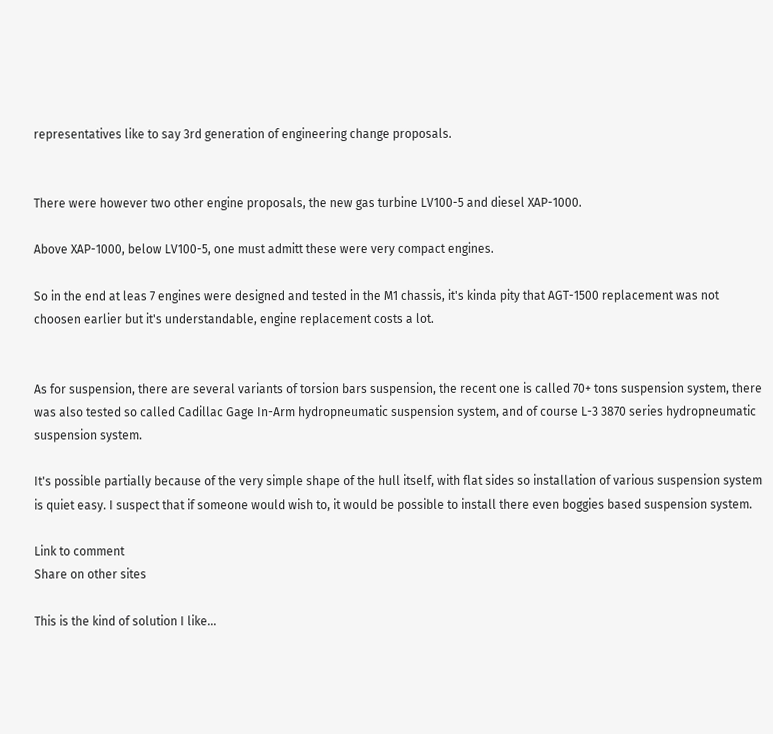representatives like to say 3rd generation of engineering change proposals.


There were however two other engine proposals, the new gas turbine LV100-5 and diesel XAP-1000.

Above XAP-1000, below LV100-5, one must admitt these were very compact engines.

So in the end at leas 7 engines were designed and tested in the M1 chassis, it's kinda pity that AGT-1500 replacement was not choosen earlier but it's understandable, engine replacement costs a lot.


As for suspension, there are several variants of torsion bars suspension, the recent one is called 70+ tons suspension system, there was also tested so called Cadillac Gage In-Arm hydropneumatic suspension system, and of course L-3 3870 series hydropneumatic suspension system.

It's possible partially because of the very simple shape of the hull itself, with flat sides so installation of various suspension system is quiet easy. I suspect that if someone would wish to, it would be possible to install there even boggies based suspension system.

Link to comment
Share on other sites

This is the kind of solution I like...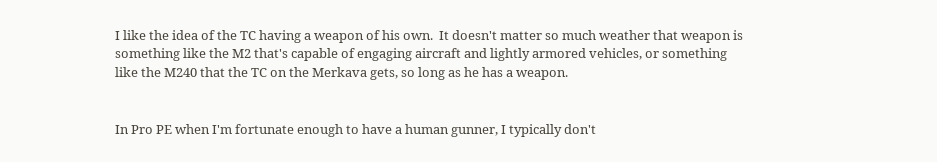I like the idea of the TC having a weapon of his own.  It doesn't matter so much weather that weapon is something like the M2 that's capable of engaging aircraft and lightly armored vehicles, or something like the M240 that the TC on the Merkava gets, so long as he has a weapon.


In Pro PE when I'm fortunate enough to have a human gunner, I typically don't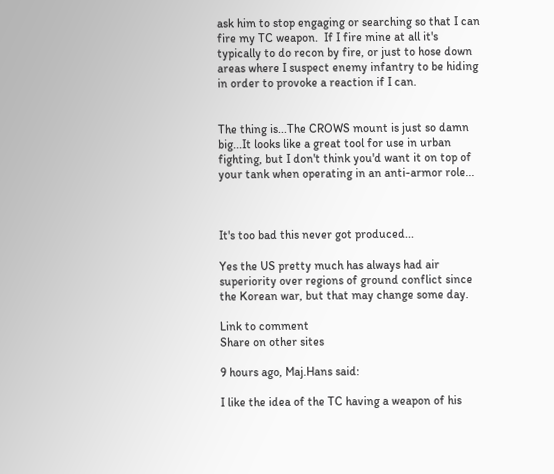ask him to stop engaging or searching so that I can fire my TC weapon.  If I fire mine at all it's typically to do recon by fire, or just to hose down areas where I suspect enemy infantry to be hiding in order to provoke a reaction if I can.


The thing is...The CROWS mount is just so damn big...It looks like a great tool for use in urban fighting, but I don't think you'd want it on top of your tank when operating in an anti-armor role...



It's too bad this never got produced...

Yes the US pretty much has always had air superiority over regions of ground conflict since the Korean war, but that may change some day.

Link to comment
Share on other sites

9 hours ago, Maj.Hans said:

I like the idea of the TC having a weapon of his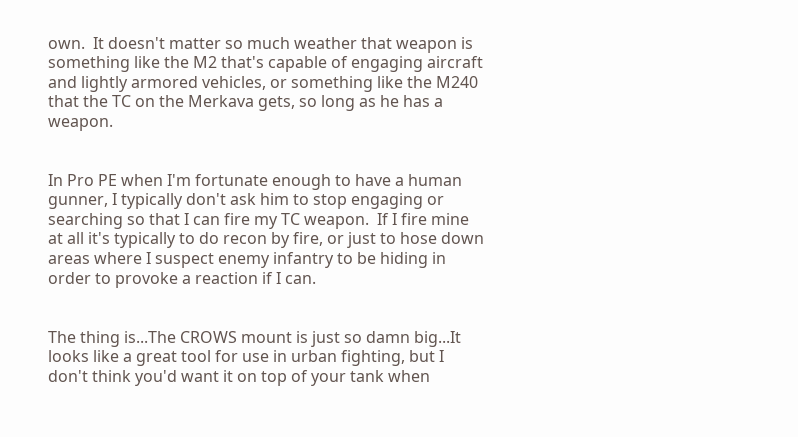own.  It doesn't matter so much weather that weapon is something like the M2 that's capable of engaging aircraft and lightly armored vehicles, or something like the M240 that the TC on the Merkava gets, so long as he has a weapon.


In Pro PE when I'm fortunate enough to have a human gunner, I typically don't ask him to stop engaging or searching so that I can fire my TC weapon.  If I fire mine at all it's typically to do recon by fire, or just to hose down areas where I suspect enemy infantry to be hiding in order to provoke a reaction if I can.


The thing is...The CROWS mount is just so damn big...It looks like a great tool for use in urban fighting, but I don't think you'd want it on top of your tank when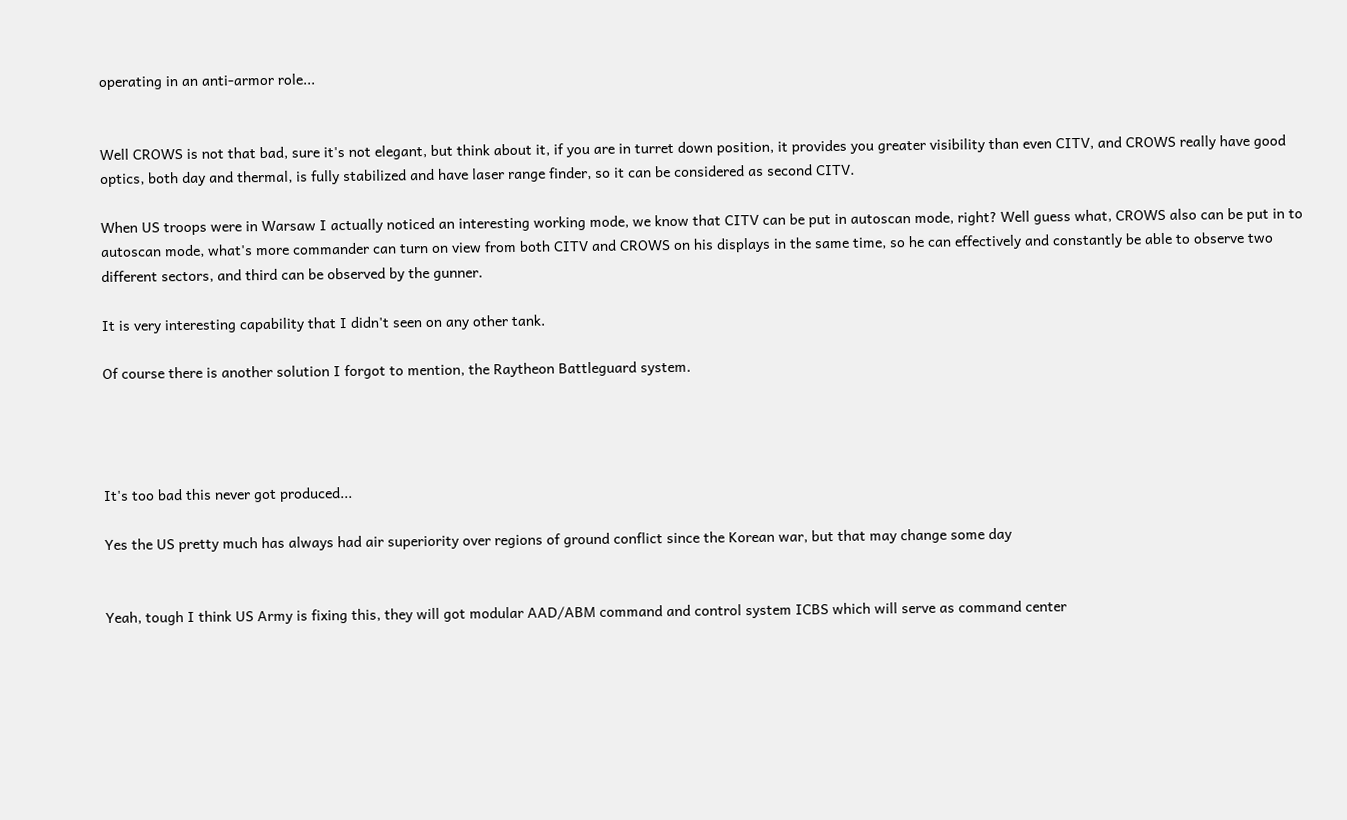operating in an anti-armor role...


Well CROWS is not that bad, sure it's not elegant, but think about it, if you are in turret down position, it provides you greater visibility than even CITV, and CROWS really have good optics, both day and thermal, is fully stabilized and have laser range finder, so it can be considered as second CITV.

When US troops were in Warsaw I actually noticed an interesting working mode, we know that CITV can be put in autoscan mode, right? Well guess what, CROWS also can be put in to autoscan mode, what's more commander can turn on view from both CITV and CROWS on his displays in the same time, so he can effectively and constantly be able to observe two different sectors, and third can be observed by the gunner.

It is very interesting capability that I didn't seen on any other tank.

Of course there is another solution I forgot to mention, the Raytheon Battleguard system.




It's too bad this never got produced...

Yes the US pretty much has always had air superiority over regions of ground conflict since the Korean war, but that may change some day


Yeah, tough I think US Army is fixing this, they will got modular AAD/ABM command and control system ICBS which will serve as command center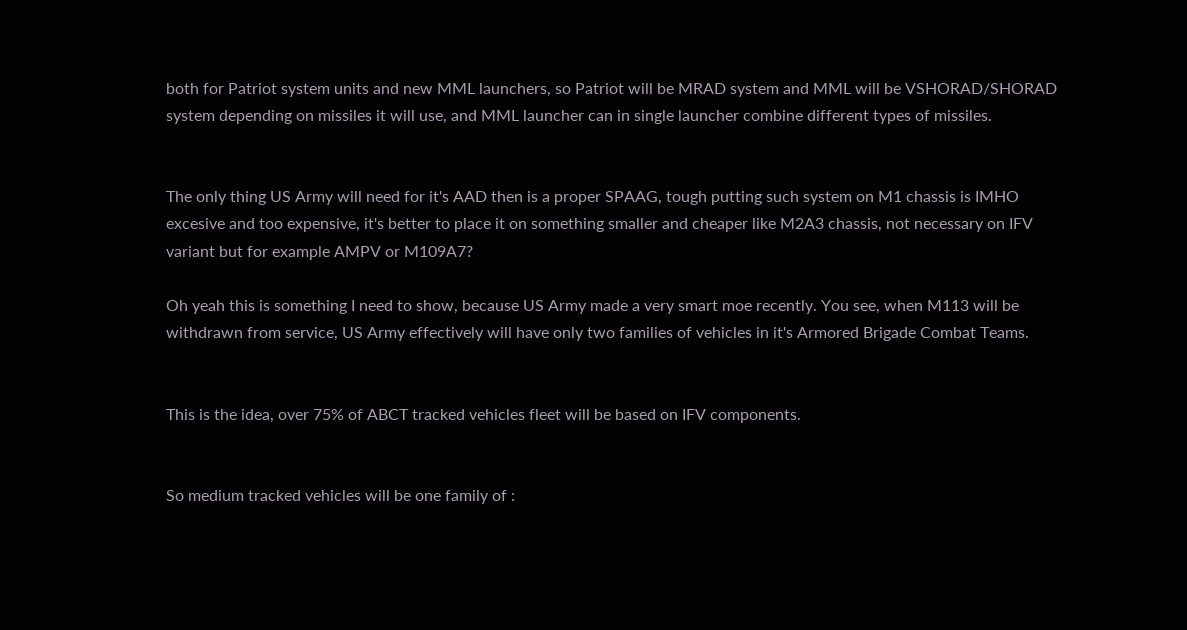both for Patriot system units and new MML launchers, so Patriot will be MRAD system and MML will be VSHORAD/SHORAD system depending on missiles it will use, and MML launcher can in single launcher combine different types of missiles.


The only thing US Army will need for it's AAD then is a proper SPAAG, tough putting such system on M1 chassis is IMHO excesive and too expensive, it's better to place it on something smaller and cheaper like M2A3 chassis, not necessary on IFV variant but for example AMPV or M109A7?

Oh yeah this is something I need to show, because US Army made a very smart moe recently. You see, when M113 will be withdrawn from service, US Army effectively will have only two families of vehicles in it's Armored Brigade Combat Teams.


This is the idea, over 75% of ABCT tracked vehicles fleet will be based on IFV components.


So medium tracked vehicles will be one family of :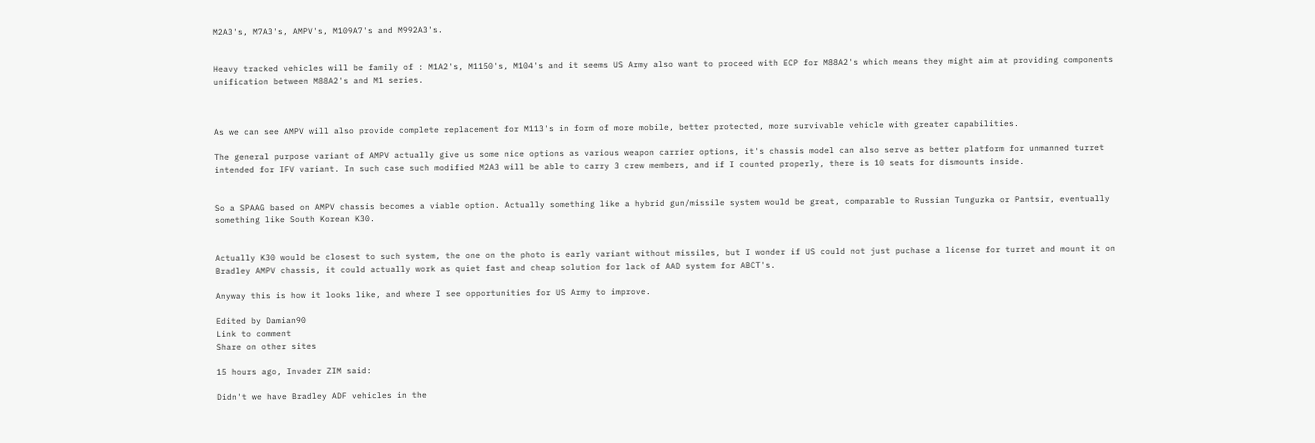M2A3's, M7A3's, AMPV's, M109A7's and M992A3's.


Heavy tracked vehicles will be family of : M1A2's, M1150's, M104's and it seems US Army also want to proceed with ECP for M88A2's which means they might aim at providing components unification between M88A2's and M1 series.



As we can see AMPV will also provide complete replacement for M113's in form of more mobile, better protected, more survivable vehicle with greater capabilities.

The general purpose variant of AMPV actually give us some nice options as various weapon carrier options, it's chassis model can also serve as better platform for unmanned turret intended for IFV variant. In such case such modified M2A3 will be able to carry 3 crew members, and if I counted properly, there is 10 seats for dismounts inside.


So a SPAAG based on AMPV chassis becomes a viable option. Actually something like a hybrid gun/missile system would be great, comparable to Russian Tunguzka or Pantsir, eventually something like South Korean K30.


Actually K30 would be closest to such system, the one on the photo is early variant without missiles, but I wonder if US could not just puchase a license for turret and mount it on Bradley AMPV chassis, it could actually work as quiet fast and cheap solution for lack of AAD system for ABCT's.

Anyway this is how it looks like, and where I see opportunities for US Army to improve.

Edited by Damian90
Link to comment
Share on other sites

15 hours ago, Invader ZIM said:

Didn't we have Bradley ADF vehicles in the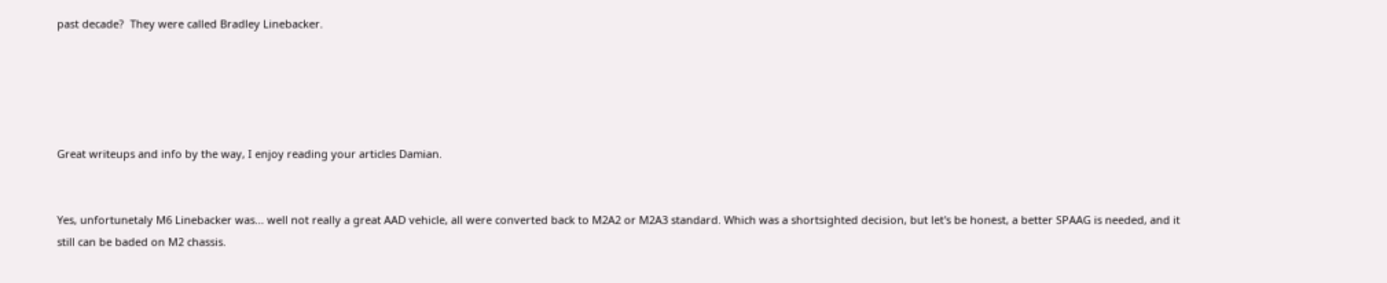past decade?  They were called Bradley Linebacker.





Great writeups and info by the way, I enjoy reading your articles Damian.


Yes, unfortunetaly M6 Linebacker was... well not really a great AAD vehicle, all were converted back to M2A2 or M2A3 standard. Which was a shortsighted decision, but let's be honest, a better SPAAG is needed, and it still can be baded on M2 chassis.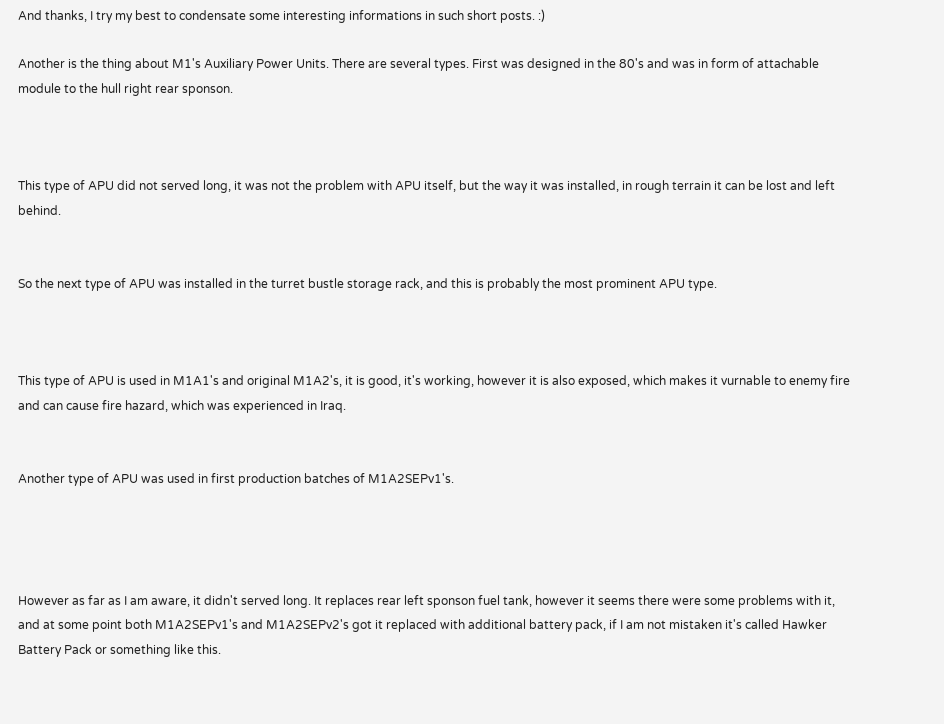And thanks, I try my best to condensate some interesting informations in such short posts. :)

Another is the thing about M1's Auxiliary Power Units. There are several types. First was designed in the 80's and was in form of attachable module to the hull right rear sponson.



This type of APU did not served long, it was not the problem with APU itself, but the way it was installed, in rough terrain it can be lost and left behind.


So the next type of APU was installed in the turret bustle storage rack, and this is probably the most prominent APU type.



This type of APU is used in M1A1's and original M1A2's, it is good, it's working, however it is also exposed, which makes it vurnable to enemy fire and can cause fire hazard, which was experienced in Iraq.


Another type of APU was used in first production batches of M1A2SEPv1's.




However as far as I am aware, it didn't served long. It replaces rear left sponson fuel tank, however it seems there were some problems with it, and at some point both M1A2SEPv1's and M1A2SEPv2's got it replaced with additional battery pack, if I am not mistaken it's called Hawker Battery Pack or something like this.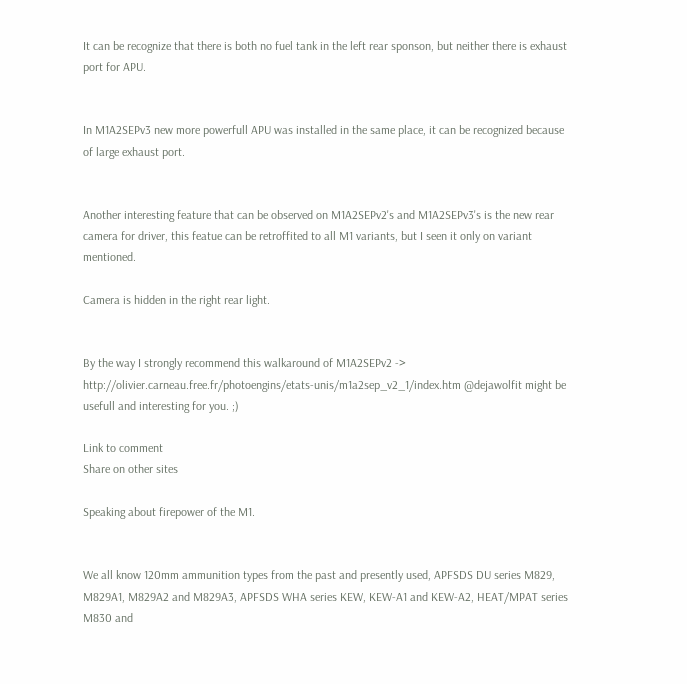It can be recognize that there is both no fuel tank in the left rear sponson, but neither there is exhaust port for APU.


In M1A2SEPv3 new more powerfull APU was installed in the same place, it can be recognized because of large exhaust port.


Another interesting feature that can be observed on M1A2SEPv2's and M1A2SEPv3's is the new rear camera for driver, this featue can be retroffited to all M1 variants, but I seen it only on variant mentioned.

Camera is hidden in the right rear light.


By the way I strongly recommend this walkaround of M1A2SEPv2 -> http://olivier.carneau.free.fr/photoengins/etats-unis/m1a2sep_v2_1/index.htm @dejawolfit might be usefull and interesting for you. ;)

Link to comment
Share on other sites

Speaking about firepower of the M1.


We all know 120mm ammunition types from the past and presently used, APFSDS DU series M829, M829A1, M829A2 and M829A3, APFSDS WHA series KEW, KEW-A1 and KEW-A2, HEAT/MPAT series M830 and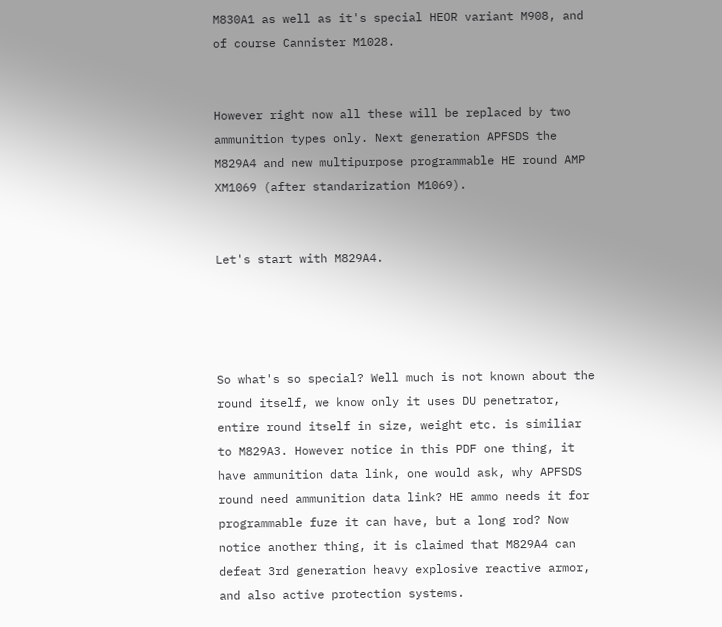M830A1 as well as it's special HEOR variant M908, and of course Cannister M1028.


However right now all these will be replaced by two ammunition types only. Next generation APFSDS the M829A4 and new multipurpose programmable HE round AMP XM1069 (after standarization M1069).


Let's start with M829A4.




So what's so special? Well much is not known about the round itself, we know only it uses DU penetrator, entire round itself in size, weight etc. is similiar to M829A3. However notice in this PDF one thing, it have ammunition data link, one would ask, why APFSDS round need ammunition data link? HE ammo needs it for programmable fuze it can have, but a long rod? Now notice another thing, it is claimed that M829A4 can defeat 3rd generation heavy explosive reactive armor, and also active protection systems.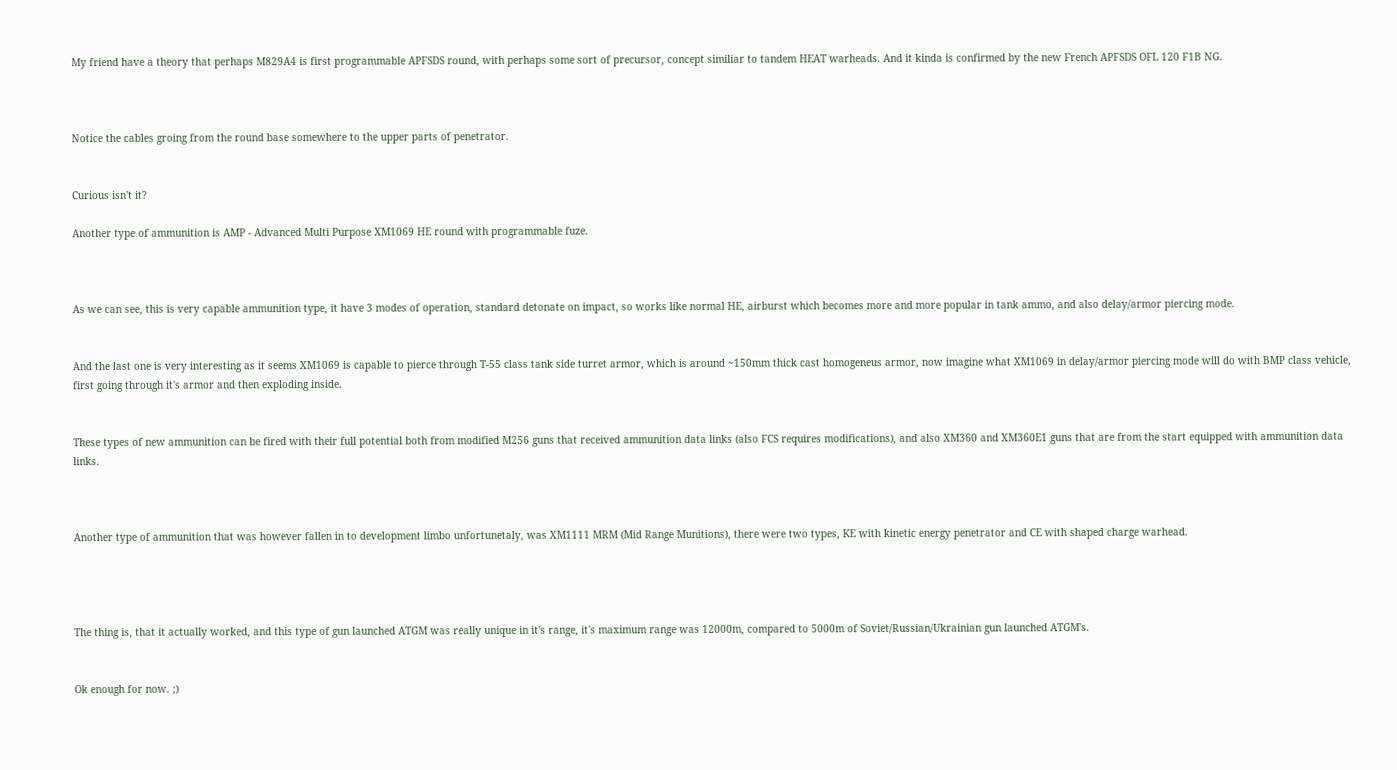My friend have a theory that perhaps M829A4 is first programmable APFSDS round, with perhaps some sort of precursor, concept similiar to tandem HEAT warheads. And it kinda is confirmed by the new French APFSDS OFL 120 F1B NG.



Notice the cables groing from the round base somewhere to the upper parts of penetrator.


Curious isn't it?

Another type of ammunition is AMP - Advanced Multi Purpose XM1069 HE round with programmable fuze.



As we can see, this is very capable ammunition type, it have 3 modes of operation, standard detonate on impact, so works like normal HE, airburst which becomes more and more popular in tank ammo, and also delay/armor piercing mode.


And the last one is very interesting as it seems XM1069 is capable to pierce through T-55 class tank side turret armor, which is around ~150mm thick cast homogeneus armor, now imagine what XM1069 in delay/armor piercing mode will do with BMP class vehicle, first going through it's armor and then exploding inside.


These types of new ammunition can be fired with their full potential both from modified M256 guns that received ammunition data links (also FCS requires modifications), and also XM360 and XM360E1 guns that are from the start equipped with ammunition data links.



Another type of ammunition that was however fallen in to development limbo unfortunetaly, was XM1111 MRM (Mid Range Munitions), there were two types, KE with kinetic energy penetrator and CE with shaped charge warhead.




The thing is, that it actually worked, and this type of gun launched ATGM was really unique in it's range, it's maximum range was 12000m, compared to 5000m of Soviet/Russian/Ukrainian gun launched ATGM's.


Ok enough for now. ;)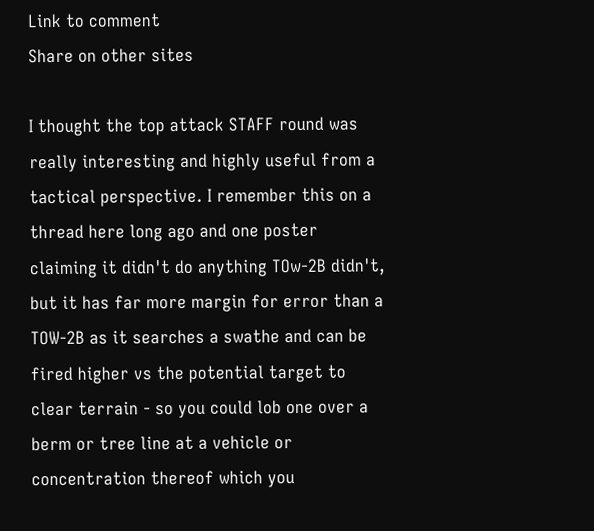Link to comment
Share on other sites

I thought the top attack STAFF round was really interesting and highly useful from a tactical perspective. I remember this on a thread here long ago and one poster claiming it didn't do anything TOw-2B didn't, but it has far more margin for error than a TOW-2B as it searches a swathe and can be fired higher vs the potential target to clear terrain - so you could lob one over a berm or tree line at a vehicle or concentration thereof which you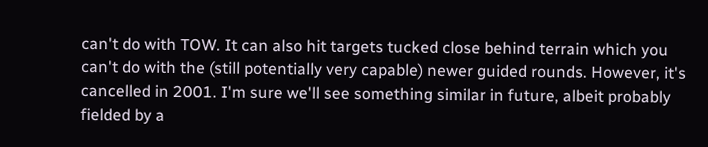can't do with TOW. It can also hit targets tucked close behind terrain which you can't do with the (still potentially very capable) newer guided rounds. However, it's cancelled in 2001. I'm sure we'll see something similar in future, albeit probably fielded by a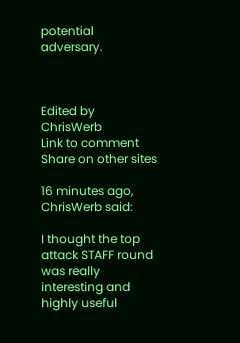potential adversary.



Edited by ChrisWerb
Link to comment
Share on other sites

16 minutes ago, ChrisWerb said:

I thought the top attack STAFF round was really interesting and highly useful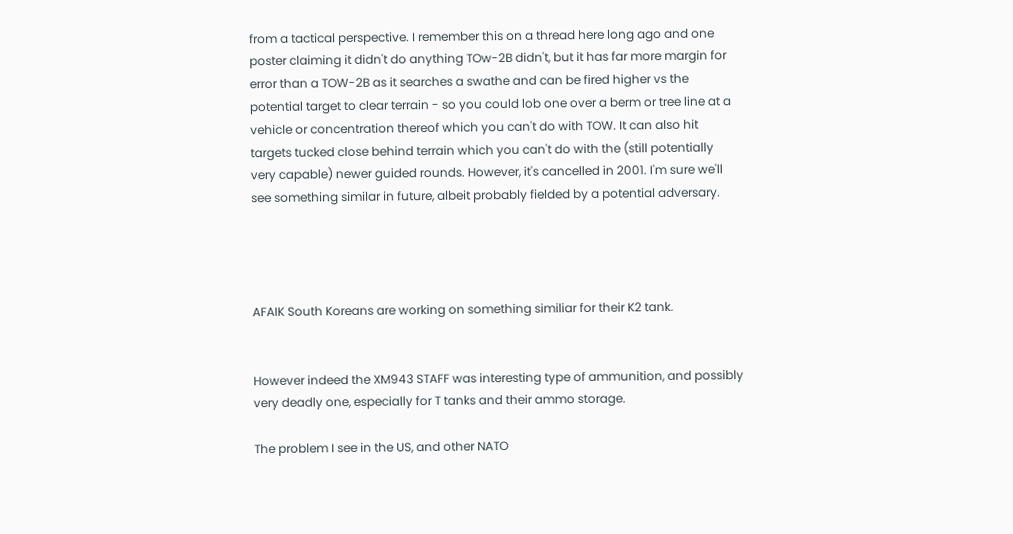from a tactical perspective. I remember this on a thread here long ago and one poster claiming it didn't do anything TOw-2B didn't, but it has far more margin for error than a TOW-2B as it searches a swathe and can be fired higher vs the potential target to clear terrain - so you could lob one over a berm or tree line at a vehicle or concentration thereof which you can't do with TOW. It can also hit targets tucked close behind terrain which you can't do with the (still potentially very capable) newer guided rounds. However, it's cancelled in 2001. I'm sure we'll see something similar in future, albeit probably fielded by a potential adversary.




AFAIK South Koreans are working on something similiar for their K2 tank.


However indeed the XM943 STAFF was interesting type of ammunition, and possibly very deadly one, especially for T tanks and their ammo storage.

The problem I see in the US, and other NATO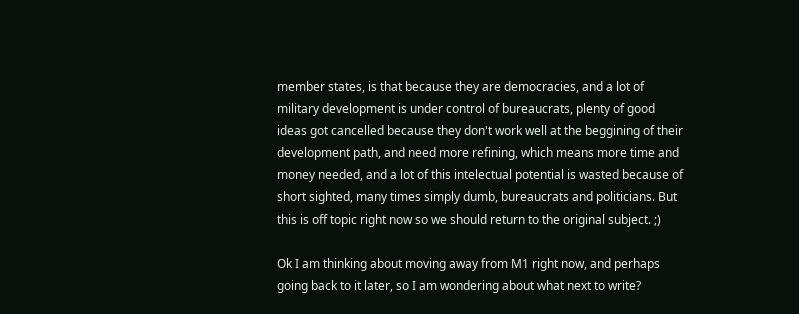member states, is that because they are democracies, and a lot of military development is under control of bureaucrats, plenty of good ideas got cancelled because they don't work well at the beggining of their development path, and need more refining, which means more time and money needed, and a lot of this intelectual potential is wasted because of short sighted, many times simply dumb, bureaucrats and politicians. But this is off topic right now so we should return to the original subject. ;)

Ok I am thinking about moving away from M1 right now, and perhaps going back to it later, so I am wondering about what next to write?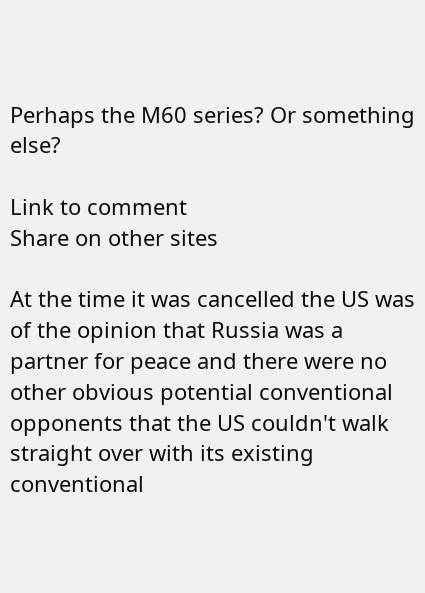Perhaps the M60 series? Or something else?

Link to comment
Share on other sites

At the time it was cancelled the US was of the opinion that Russia was a partner for peace and there were no other obvious potential conventional opponents that the US couldn't walk straight over with its existing conventional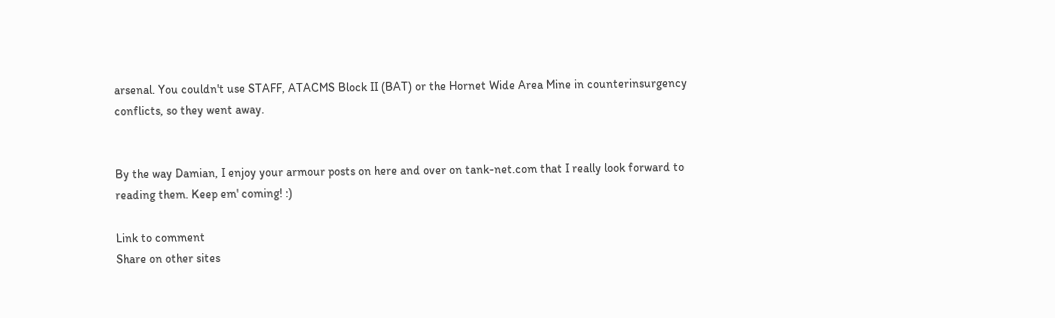arsenal. You couldn't use STAFF, ATACMS Block II (BAT) or the Hornet Wide Area Mine in counterinsurgency conflicts, so they went away.


By the way Damian, I enjoy your armour posts on here and over on tank-net.com that I really look forward to reading them. Keep em' coming! :)

Link to comment
Share on other sites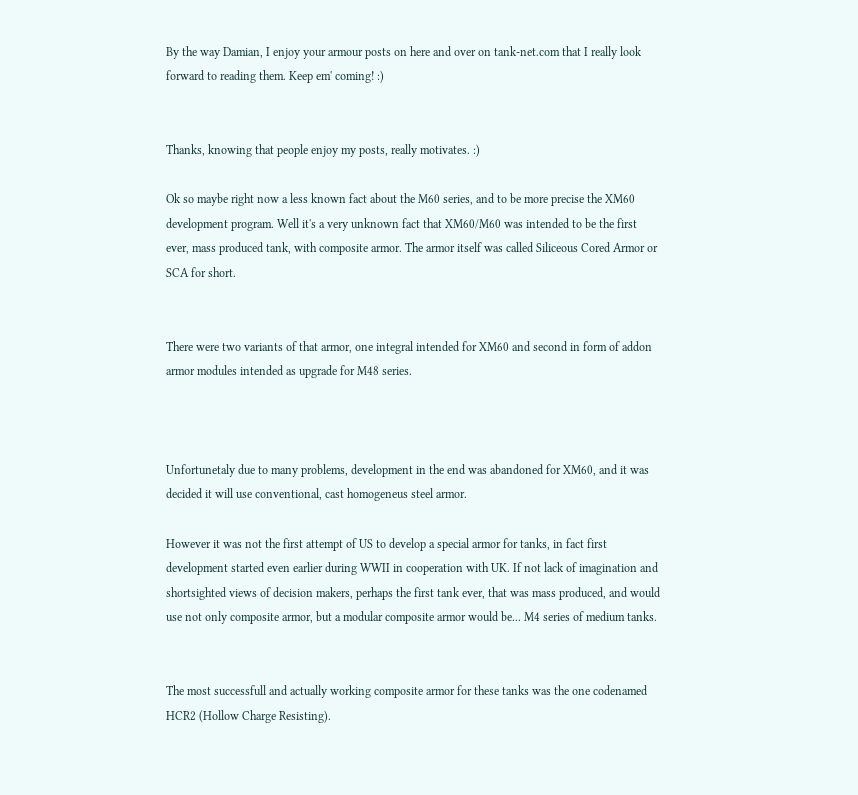By the way Damian, I enjoy your armour posts on here and over on tank-net.com that I really look forward to reading them. Keep em' coming! :)


Thanks, knowing that people enjoy my posts, really motivates. :)

Ok so maybe right now a less known fact about the M60 series, and to be more precise the XM60 development program. Well it's a very unknown fact that XM60/M60 was intended to be the first ever, mass produced tank, with composite armor. The armor itself was called Siliceous Cored Armor or SCA for short.


There were two variants of that armor, one integral intended for XM60 and second in form of addon armor modules intended as upgrade for M48 series.



Unfortunetaly due to many problems, development in the end was abandoned for XM60, and it was decided it will use conventional, cast homogeneus steel armor.

However it was not the first attempt of US to develop a special armor for tanks, in fact first development started even earlier during WWII in cooperation with UK. If not lack of imagination and shortsighted views of decision makers, perhaps the first tank ever, that was mass produced, and would use not only composite armor, but a modular composite armor would be... M4 series of medium tanks.


The most successfull and actually working composite armor for these tanks was the one codenamed HCR2 (Hollow Charge Resisting).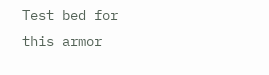Test bed for this armor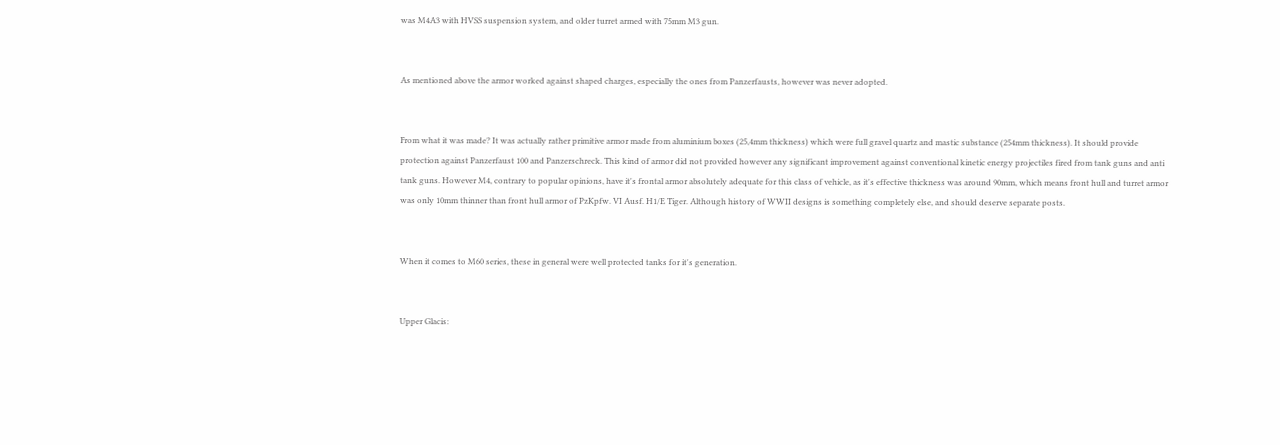was M4A3 with HVSS suspension system, and older turret armed with 75mm M3 gun.


As mentioned above the armor worked against shaped charges, especially the ones from Panzerfausts, however was never adopted.


From what it was made? It was actually rather primitive armor made from aluminium boxes (25,4mm thickness) which were full gravel quartz and mastic substance (254mm thickness). It should provide protection against Panzerfaust 100 and Panzerschreck. This kind of armor did not provided however any significant improvement against conventional kinetic energy projectiles fired from tank guns and anti tank guns. However M4, contrary to popular opinions, have it's frontal armor absolutely adequate for this class of vehicle, as it's effective thickness was around 90mm, which means front hull and turret armor was only 10mm thinner than front hull armor of PzKpfw. VI Ausf. H1/E Tiger. Although history of WWII designs is something completely else, and should deserve separate posts.


When it comes to M60 series, these in general were well protected tanks for it's generation.


Upper Glacis: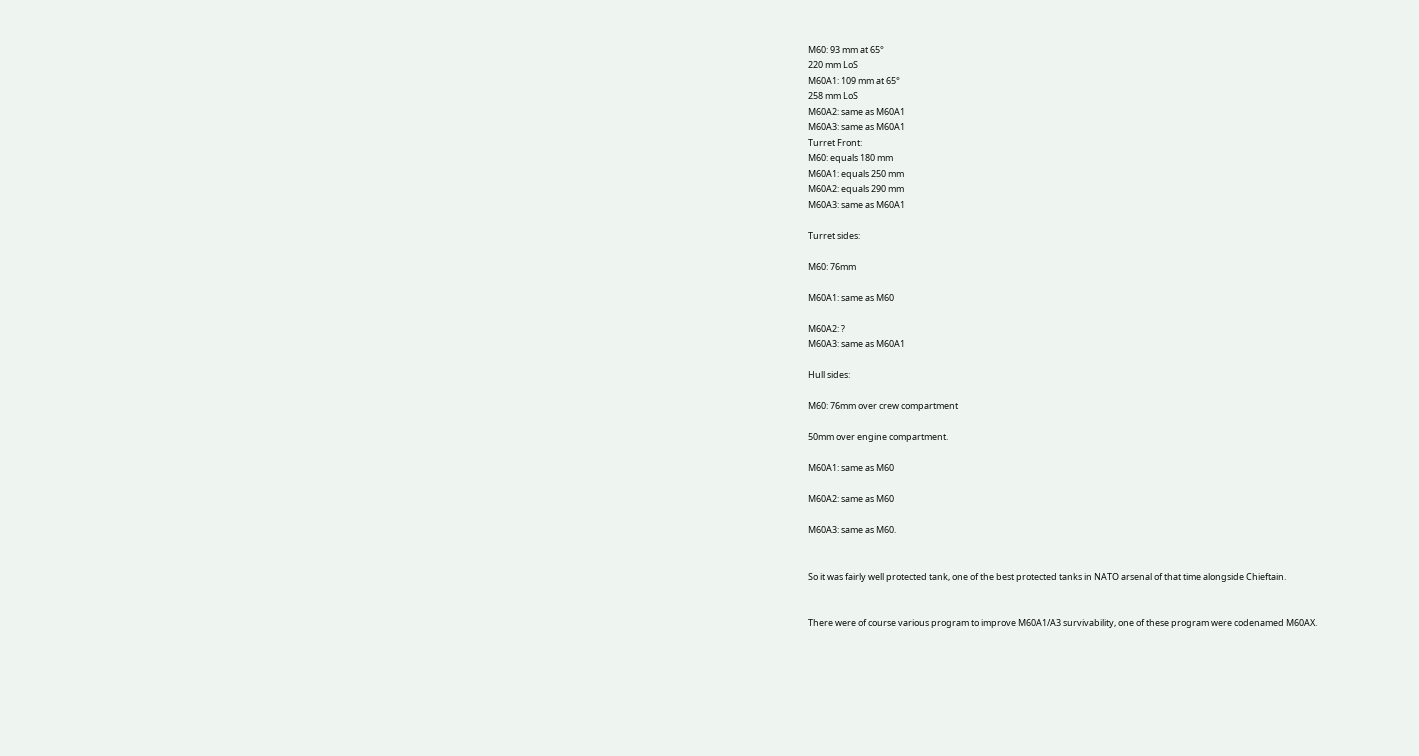M60: 93 mm at 65°
220 mm LoS
M60A1: 109 mm at 65°
258 mm LoS
M60A2: same as M60A1
M60A3: same as M60A1
Turret Front:
M60: equals 180 mm
M60A1: equals 250 mm
M60A2: equals 290 mm
M60A3: same as M60A1

Turret sides:

M60: 76mm

M60A1: same as M60

M60A2: ?
M60A3: same as M60A1

Hull sides:

M60: 76mm over crew compartment

50mm over engine compartment.

M60A1: same as M60

M60A2: same as M60

M60A3: same as M60.


So it was fairly well protected tank, one of the best protected tanks in NATO arsenal of that time alongside Chieftain.


There were of course various program to improve M60A1/A3 survivability, one of these program were codenamed M60AX.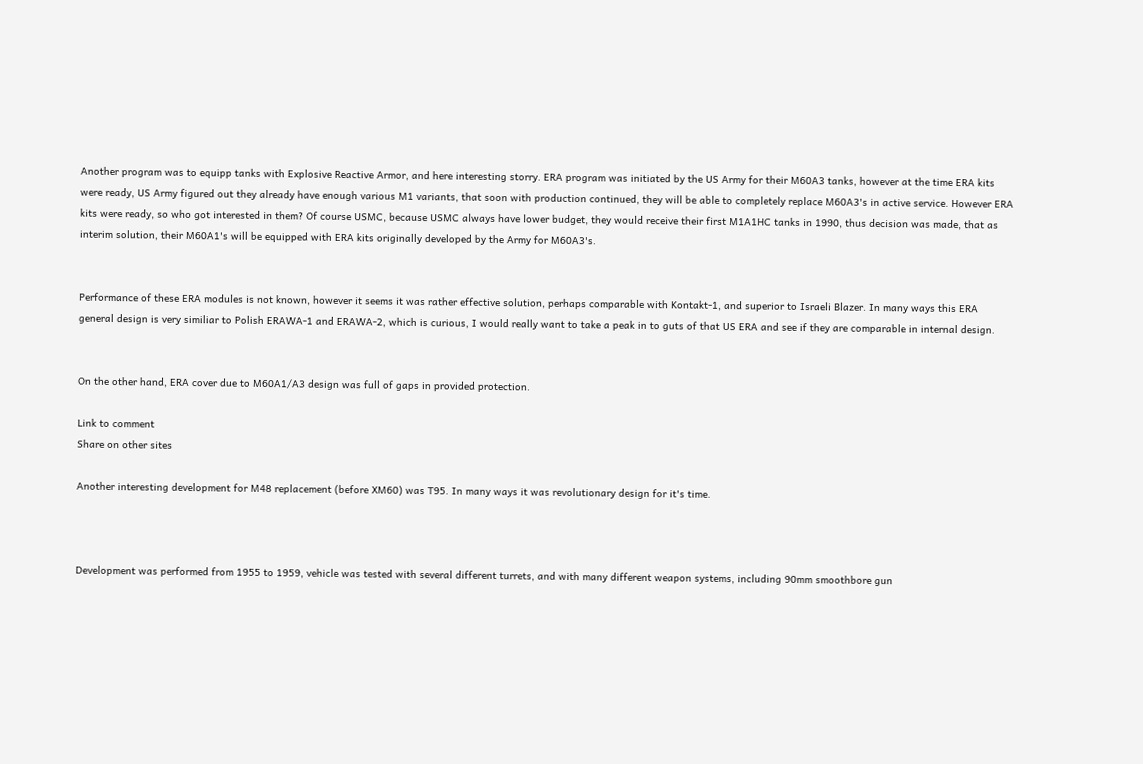Another program was to equipp tanks with Explosive Reactive Armor, and here interesting storry. ERA program was initiated by the US Army for their M60A3 tanks, however at the time ERA kits were ready, US Army figured out they already have enough various M1 variants, that soon with production continued, they will be able to completely replace M60A3's in active service. However ERA kits were ready, so who got interested in them? Of course USMC, because USMC always have lower budget, they would receive their first M1A1HC tanks in 1990, thus decision was made, that as interim solution, their M60A1's will be equipped with ERA kits originally developed by the Army for M60A3's.


Performance of these ERA modules is not known, however it seems it was rather effective solution, perhaps comparable with Kontakt-1, and superior to Israeli Blazer. In many ways this ERA general design is very similiar to Polish ERAWA-1 and ERAWA-2, which is curious, I would really want to take a peak in to guts of that US ERA and see if they are comparable in internal design.


On the other hand, ERA cover due to M60A1/A3 design was full of gaps in provided protection.

Link to comment
Share on other sites

Another interesting development for M48 replacement (before XM60) was T95. In many ways it was revolutionary design for it's time.



Development was performed from 1955 to 1959, vehicle was tested with several different turrets, and with many different weapon systems, including 90mm smoothbore gun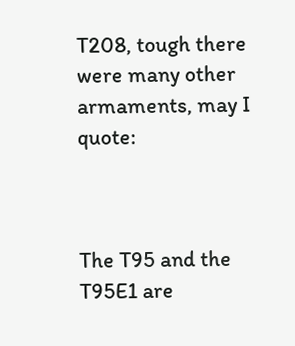T208, tough there were many other armaments, may I quote:



The T95 and the T95E1 are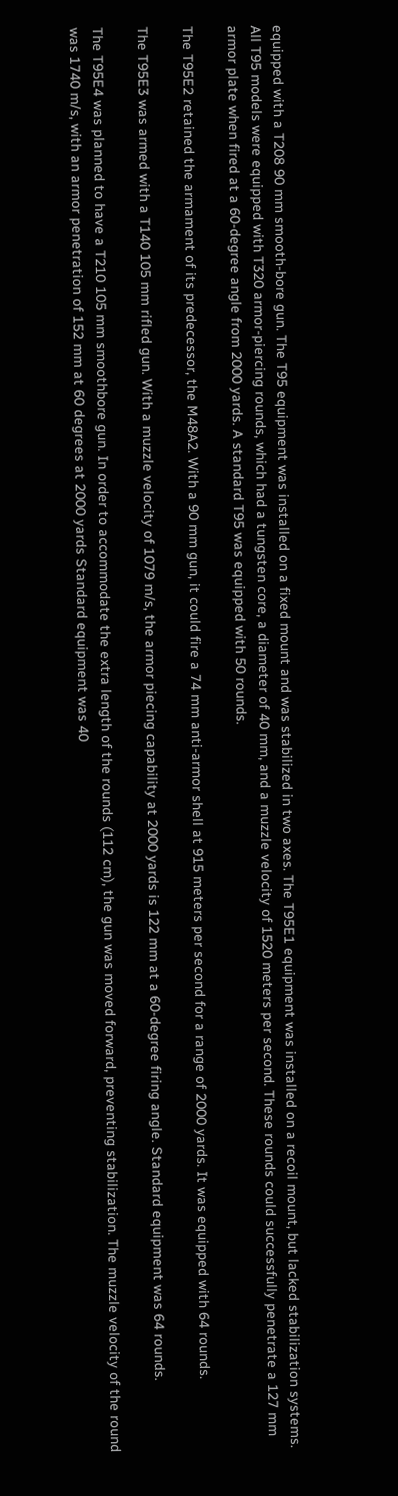equipped with a T208 90 mm smooth-bore gun. The T95 equipment was installed on a fixed mount and was stabilized in two axes. The T95E1 equipment was installed on a recoil mount, but lacked stabilization systems. All T95 models were equipped with T320 armor-piercing rounds, which had a tungsten core, a diameter of 40 mm, and a muzzle velocity of 1520 meters per second. These rounds could successfully penetrate a 127 mm armor plate when fired at a 60-degree angle from 2000 yards. A standard T95 was equipped with 50 rounds.

The T95E2 retained the armament of its predecessor, the M48A2. With a 90 mm gun, it could fire a 74 mm anti-armor shell at 915 meters per second for a range of 2000 yards. It was equipped with 64 rounds.

The T95E3 was armed with a T140 105 mm rifled gun. With a muzzle velocity of 1079 m/s, the armor piecing capability at 2000 yards is 122 mm at a 60-degree firing angle. Standard equipment was 64 rounds.

The T95E4 was planned to have a T210 105 mm smoothbore gun. In order to accommodate the extra length of the rounds (112 cm), the gun was moved forward, preventing stabilization. The muzzle velocity of the round was 1740 m/s, with an armor penetration of 152 mm at 60 degrees at 2000 yards Standard equipment was 40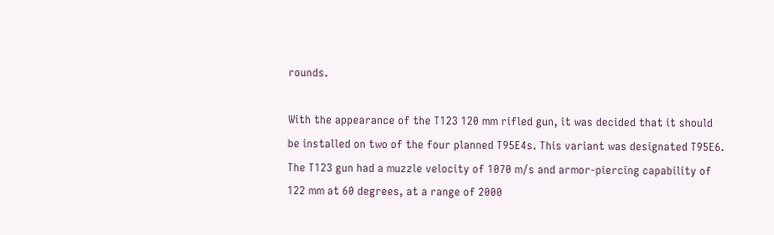rounds.

With the appearance of the T123 120 mm rifled gun, it was decided that it should be installed on two of the four planned T95E4s. This variant was designated T95E6. The T123 gun had a muzzle velocity of 1070 m/s and armor-piercing capability of 122 mm at 60 degrees, at a range of 2000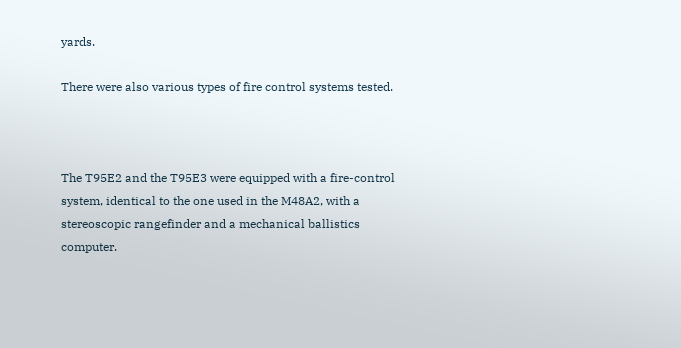yards.

There were also various types of fire control systems tested.



The T95E2 and the T95E3 were equipped with a fire-control system, identical to the one used in the M48A2, with a stereoscopic rangefinder and a mechanical ballistics computer.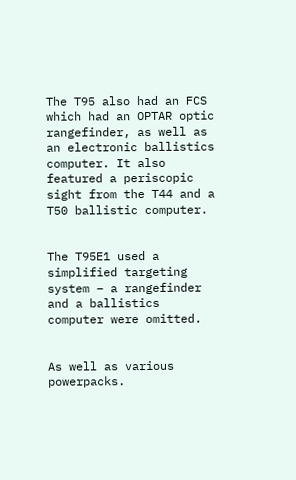The T95 also had an FCS which had an OPTAR optic rangefinder, as well as an electronic ballistics computer. It also featured a periscopic sight from the T44 and a T50 ballistic computer.


The T95E1 used a simplified targeting system – a rangefinder and a ballistics computer were omitted.


As well as various powerpacks.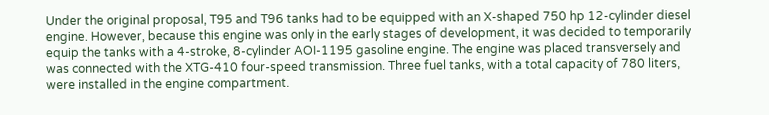Under the original proposal, T95 and T96 tanks had to be equipped with an X-shaped 750 hp 12-cylinder diesel engine. However, because this engine was only in the early stages of development, it was decided to temporarily equip the tanks with a 4-stroke, 8-cylinder AOI-1195 gasoline engine. The engine was placed transversely and was connected with the XTG-410 four-speed transmission. Three fuel tanks, with a total capacity of 780 liters, were installed in the engine compartment.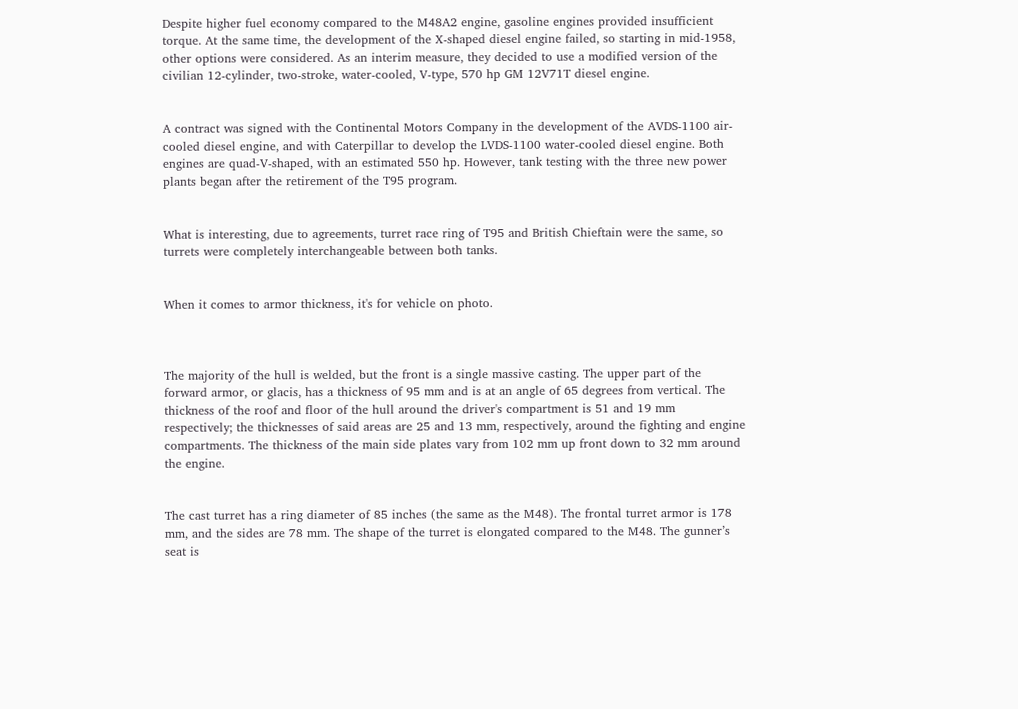Despite higher fuel economy compared to the M48A2 engine, gasoline engines provided insufficient torque. At the same time, the development of the X-shaped diesel engine failed, so starting in mid-1958, other options were considered. As an interim measure, they decided to use a modified version of the civilian 12-cylinder, two-stroke, water-cooled, V-type, 570 hp GM 12V71T diesel engine.


A contract was signed with the Continental Motors Company in the development of the AVDS-1100 air-cooled diesel engine, and with Caterpillar to develop the LVDS-1100 water-cooled diesel engine. Both engines are quad-V-shaped, with an estimated 550 hp. However, tank testing with the three new power plants began after the retirement of the T95 program.


What is interesting, due to agreements, turret race ring of T95 and British Chieftain were the same, so turrets were completely interchangeable between both tanks.


When it comes to armor thickness, it's for vehicle on photo.



The majority of the hull is welded, but the front is a single massive casting. The upper part of the forward armor, or glacis, has a thickness of 95 mm and is at an angle of 65 degrees from vertical. The thickness of the roof and floor of the hull around the driver's compartment is 51 and 19 mm respectively; the thicknesses of said areas are 25 and 13 mm, respectively, around the fighting and engine compartments. The thickness of the main side plates vary from 102 mm up front down to 32 mm around the engine.


The cast turret has a ring diameter of 85 inches (the same as the M48). The frontal turret armor is 178 mm, and the sides are 78 mm. The shape of the turret is elongated compared to the M48. The gunner’s seat is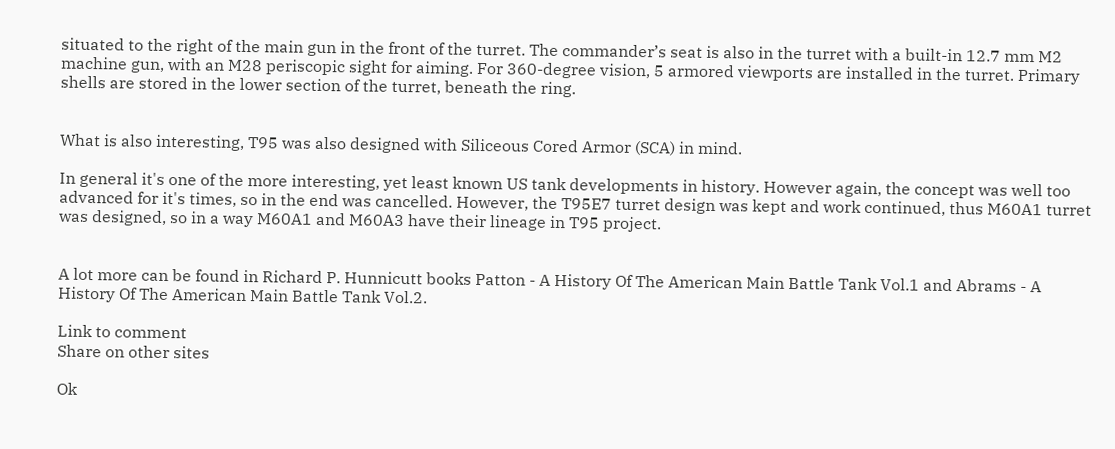situated to the right of the main gun in the front of the turret. The commander’s seat is also in the turret with a built-in 12.7 mm M2 machine gun, with an M28 periscopic sight for aiming. For 360-degree vision, 5 armored viewports are installed in the turret. Primary shells are stored in the lower section of the turret, beneath the ring.


What is also interesting, T95 was also designed with Siliceous Cored Armor (SCA) in mind.

In general it's one of the more interesting, yet least known US tank developments in history. However again, the concept was well too advanced for it's times, so in the end was cancelled. However, the T95E7 turret design was kept and work continued, thus M60A1 turret was designed, so in a way M60A1 and M60A3 have their lineage in T95 project.


A lot more can be found in Richard P. Hunnicutt books Patton - A History Of The American Main Battle Tank Vol.1 and Abrams - A History Of The American Main Battle Tank Vol.2.

Link to comment
Share on other sites

Ok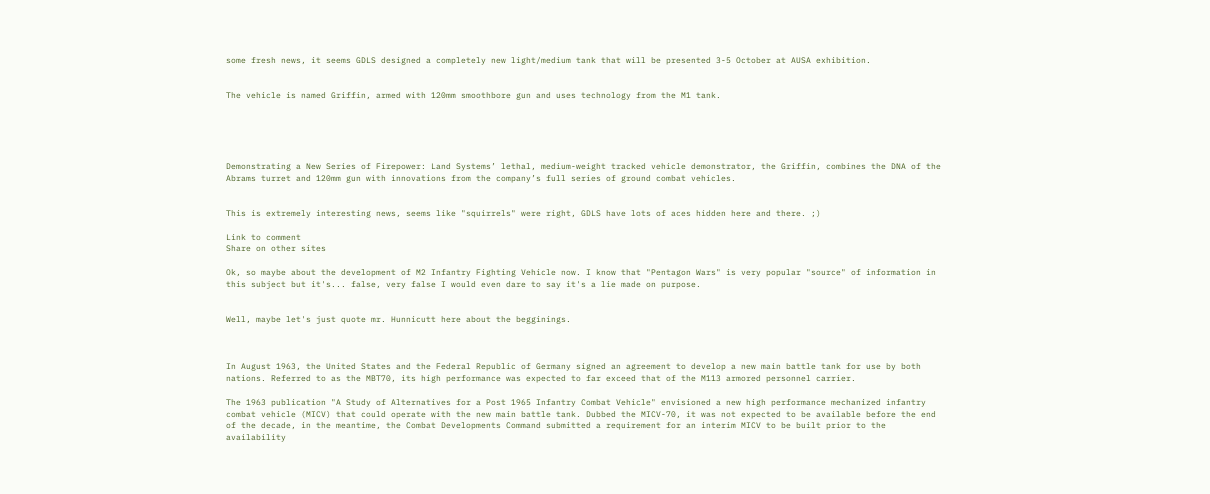some fresh news, it seems GDLS designed a completely new light/medium tank that will be presented 3-5 October at AUSA exhibition.


The vehicle is named Griffin, armed with 120mm smoothbore gun and uses technology from the M1 tank.





Demonstrating a New Series of Firepower: Land Systems’ lethal, medium-weight tracked vehicle demonstrator, the Griffin, combines the DNA of the Abrams turret and 120mm gun with innovations from the company’s full series of ground combat vehicles.


This is extremely interesting news, seems like "squirrels" were right, GDLS have lots of aces hidden here and there. ;)

Link to comment
Share on other sites

Ok, so maybe about the development of M2 Infantry Fighting Vehicle now. I know that "Pentagon Wars" is very popular "source" of information in this subject but it's... false, very false I would even dare to say it's a lie made on purpose.


Well, maybe let's just quote mr. Hunnicutt here about the begginings.



In August 1963, the United States and the Federal Republic of Germany signed an agreement to develop a new main battle tank for use by both nations. Referred to as the MBT70, its high performance was expected to far exceed that of the M113 armored personnel carrier.

The 1963 publication "A Study of Alternatives for a Post 1965 Infantry Combat Vehicle" envisioned a new high performance mechanized infantry combat vehicle (MICV) that could operate with the new main battle tank. Dubbed the MICV-70, it was not expected to be available before the end of the decade, in the meantime, the Combat Developments Command submitted a requirement for an interim MICV to be built prior to the availability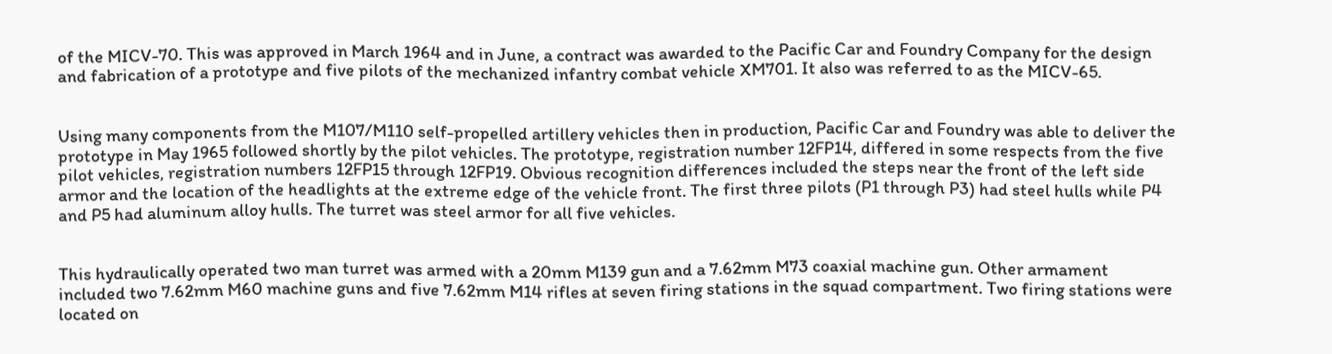of the MICV-70. This was approved in March 1964 and in June, a contract was awarded to the Pacific Car and Foundry Company for the design and fabrication of a prototype and five pilots of the mechanized infantry combat vehicle XM701. It also was referred to as the MICV-65.


Using many components from the M107/M110 self-propelled artillery vehicles then in production, Pacific Car and Foundry was able to deliver the prototype in May 1965 followed shortly by the pilot vehicles. The prototype, registration number 12FP14, differed in some respects from the five pilot vehicles, registration numbers 12FP15 through 12FP19. Obvious recognition differences included the steps near the front of the left side armor and the location of the headlights at the extreme edge of the vehicle front. The first three pilots (P1 through P3) had steel hulls while P4 and P5 had aluminum alloy hulls. The turret was steel armor for all five vehicles.


This hydraulically operated two man turret was armed with a 20mm M139 gun and a 7.62mm M73 coaxial machine gun. Other armament included two 7.62mm M60 machine guns and five 7.62mm M14 rifles at seven firing stations in the squad compartment. Two firing stations were located on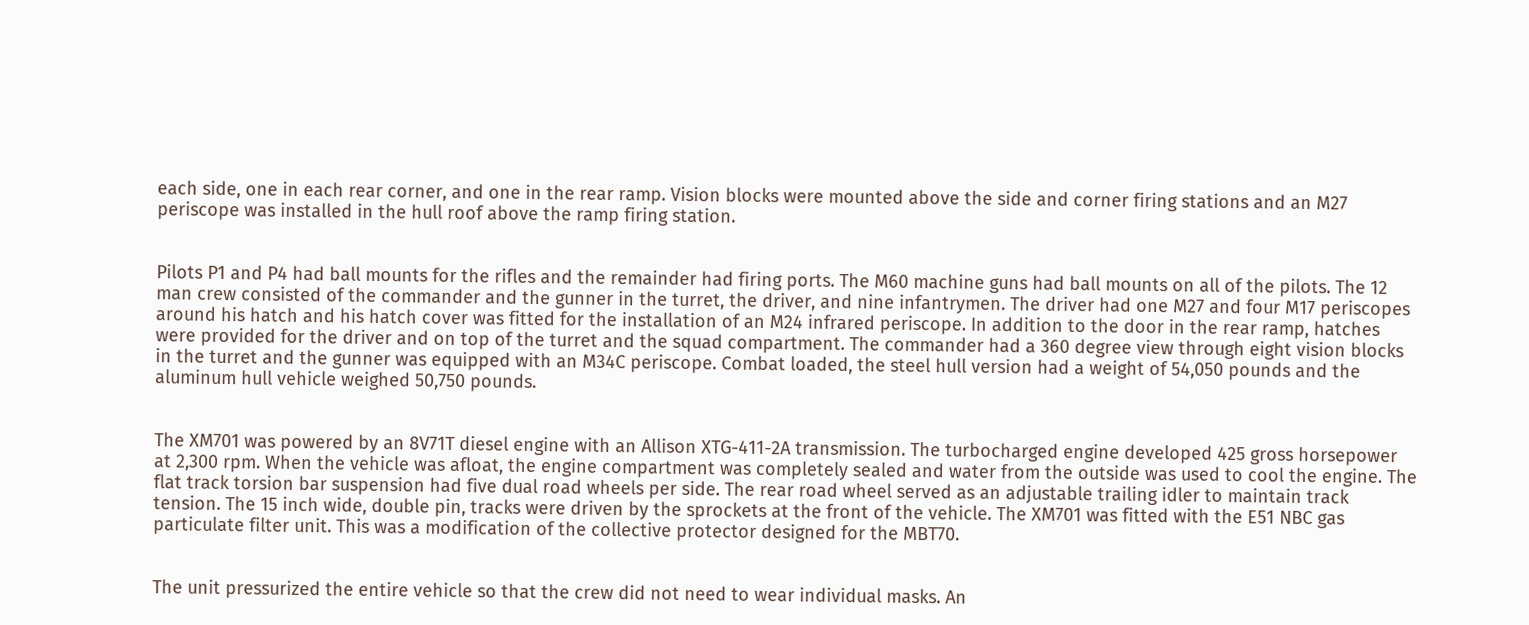each side, one in each rear corner, and one in the rear ramp. Vision blocks were mounted above the side and corner firing stations and an M27 periscope was installed in the hull roof above the ramp firing station.


Pilots P1 and P4 had ball mounts for the rifles and the remainder had firing ports. The M60 machine guns had ball mounts on all of the pilots. The 12 man crew consisted of the commander and the gunner in the turret, the driver, and nine infantrymen. The driver had one M27 and four M17 periscopes around his hatch and his hatch cover was fitted for the installation of an M24 infrared periscope. In addition to the door in the rear ramp, hatches were provided for the driver and on top of the turret and the squad compartment. The commander had a 360 degree view through eight vision blocks in the turret and the gunner was equipped with an M34C periscope. Combat loaded, the steel hull version had a weight of 54,050 pounds and the aluminum hull vehicle weighed 50,750 pounds.


The XM701 was powered by an 8V71T diesel engine with an Allison XTG-411-2A transmission. The turbocharged engine developed 425 gross horsepower at 2,300 rpm. When the vehicle was afloat, the engine compartment was completely sealed and water from the outside was used to cool the engine. The flat track torsion bar suspension had five dual road wheels per side. The rear road wheel served as an adjustable trailing idler to maintain track tension. The 15 inch wide, double pin, tracks were driven by the sprockets at the front of the vehicle. The XM701 was fitted with the E51 NBC gas particulate filter unit. This was a modification of the collective protector designed for the MBT70.


The unit pressurized the entire vehicle so that the crew did not need to wear individual masks. An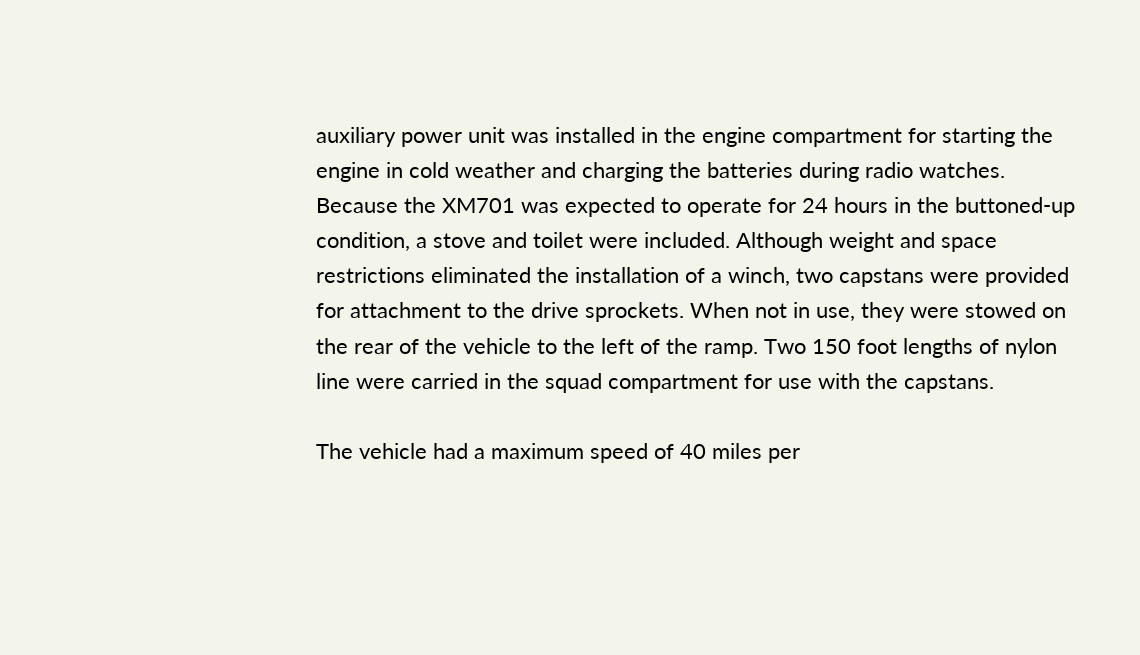auxiliary power unit was installed in the engine compartment for starting the engine in cold weather and charging the batteries during radio watches. Because the XM701 was expected to operate for 24 hours in the buttoned-up condition, a stove and toilet were included. Although weight and space restrictions eliminated the installation of a winch, two capstans were provided for attachment to the drive sprockets. When not in use, they were stowed on the rear of the vehicle to the left of the ramp. Two 150 foot lengths of nylon line were carried in the squad compartment for use with the capstans.

The vehicle had a maximum speed of 40 miles per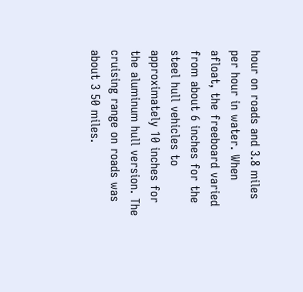hour on roads and 3.8 miles per hour in water. When afloat, the freeboard varied from about 6 inches for the steel hull vehicles to approximately 10 inches for the aluminum hull version. The cruising range on roads was
about 3 50 miles.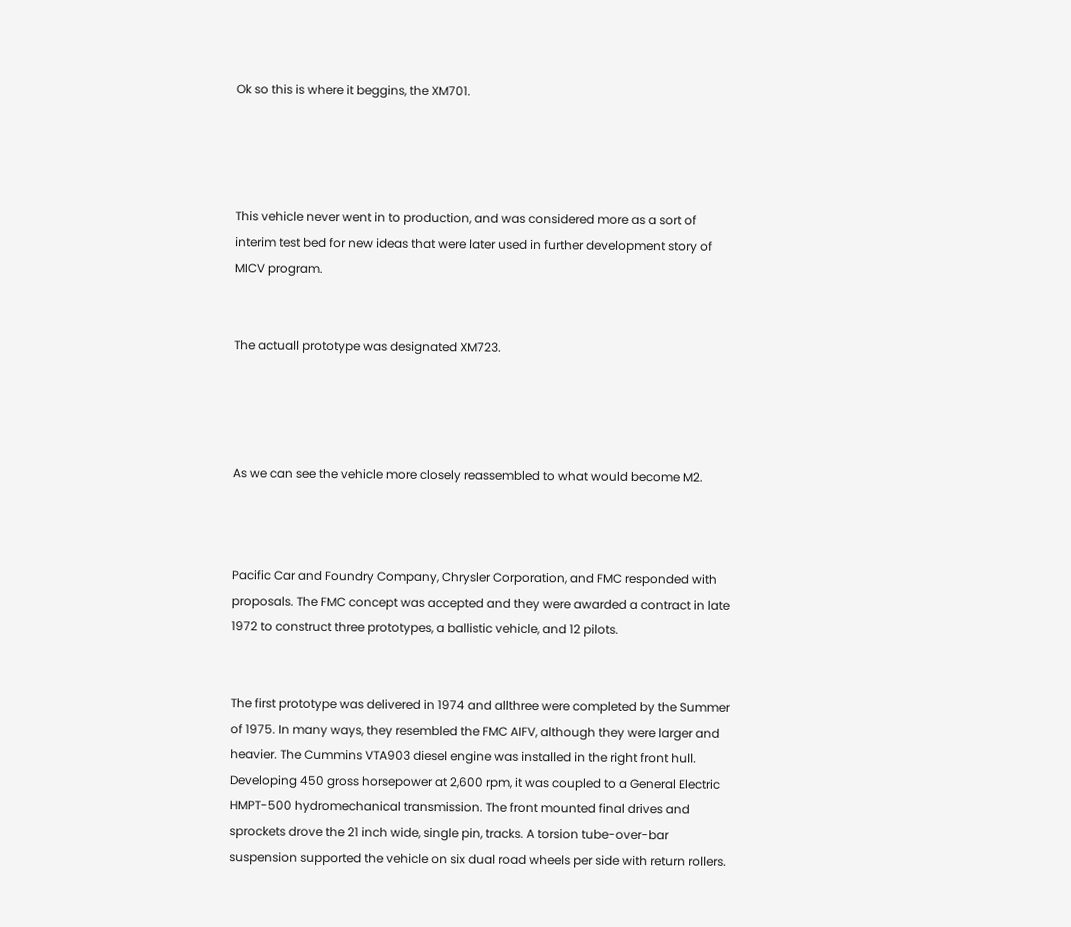Ok so this is where it beggins, the XM701.




This vehicle never went in to production, and was considered more as a sort of interim test bed for new ideas that were later used in further development story of MICV program.


The actuall prototype was designated XM723.




As we can see the vehicle more closely reassembled to what would become M2.



Pacific Car and Foundry Company, Chrysler Corporation, and FMC responded with proposals. The FMC concept was accepted and they were awarded a contract in late 1972 to construct three prototypes, a ballistic vehicle, and 12 pilots.


The first prototype was delivered in 1974 and allthree were completed by the Summer of 1975. In many ways, they resembled the FMC AIFV, although they were larger and heavier. The Cummins VTA903 diesel engine was installed in the right front hull. Developing 450 gross horsepower at 2,600 rpm, it was coupled to a General Electric HMPT-500 hydromechanical transmission. The front mounted final drives and sprockets drove the 21 inch wide, single pin, tracks. A torsion tube-over-bar suspension supported the vehicle on six dual road wheels per side with return rollers.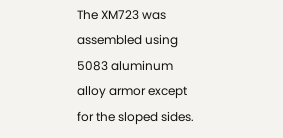The XM723 was assembled using 5083 aluminum alloy armor except for the sloped sides.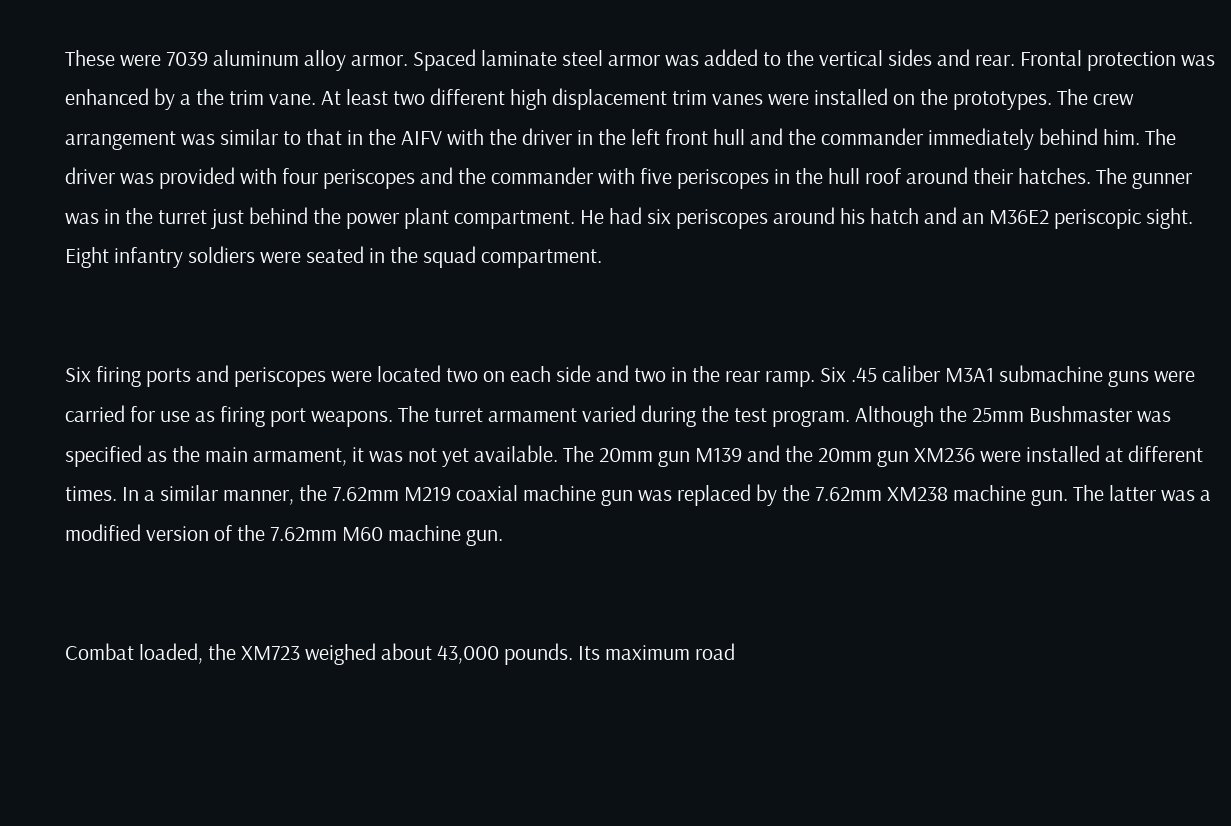These were 7039 aluminum alloy armor. Spaced laminate steel armor was added to the vertical sides and rear. Frontal protection was enhanced by a the trim vane. At least two different high displacement trim vanes were installed on the prototypes. The crew arrangement was similar to that in the AIFV with the driver in the left front hull and the commander immediately behind him. The driver was provided with four periscopes and the commander with five periscopes in the hull roof around their hatches. The gunner was in the turret just behind the power plant compartment. He had six periscopes around his hatch and an M36E2 periscopic sight. Eight infantry soldiers were seated in the squad compartment.


Six firing ports and periscopes were located two on each side and two in the rear ramp. Six .45 caliber M3A1 submachine guns were carried for use as firing port weapons. The turret armament varied during the test program. Although the 25mm Bushmaster was specified as the main armament, it was not yet available. The 20mm gun M139 and the 20mm gun XM236 were installed at different times. In a similar manner, the 7.62mm M219 coaxial machine gun was replaced by the 7.62mm XM238 machine gun. The latter was a modified version of the 7.62mm M60 machine gun.


Combat loaded, the XM723 weighed about 43,000 pounds. Its maximum road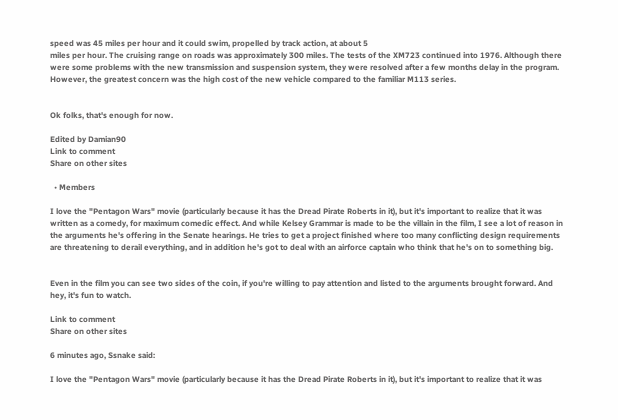speed was 45 miles per hour and it could swim, propelled by track action, at about 5
miles per hour. The cruising range on roads was approximately 300 miles. The tests of the XM723 continued into 1976. Although there were some problems with the new transmission and suspension system, they were resolved after a few months delay in the program. However, the greatest concern was the high cost of the new vehicle compared to the familiar M113 series.


Ok folks, that's enough for now.

Edited by Damian90
Link to comment
Share on other sites

  • Members

I love the "Pentagon Wars" movie (particularly because it has the Dread Pirate Roberts in it), but it's important to realize that it was written as a comedy, for maximum comedic effect. And while Kelsey Grammar is made to be the villain in the film, I see a lot of reason in the arguments he's offering in the Senate hearings. He tries to get a project finished where too many conflicting design requirements are threatening to derail everything, and in addition he's got to deal with an airforce captain who think that he's on to something big.


Even in the film you can see two sides of the coin, if you're willing to pay attention and listed to the arguments brought forward. And hey, it's fun to watch.

Link to comment
Share on other sites

6 minutes ago, Ssnake said:

I love the "Pentagon Wars" movie (particularly because it has the Dread Pirate Roberts in it), but it's important to realize that it was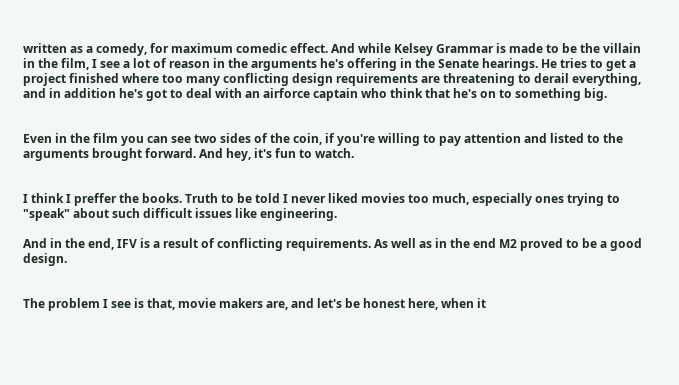written as a comedy, for maximum comedic effect. And while Kelsey Grammar is made to be the villain in the film, I see a lot of reason in the arguments he's offering in the Senate hearings. He tries to get a project finished where too many conflicting design requirements are threatening to derail everything, and in addition he's got to deal with an airforce captain who think that he's on to something big.


Even in the film you can see two sides of the coin, if you're willing to pay attention and listed to the arguments brought forward. And hey, it's fun to watch.


I think I preffer the books. Truth to be told I never liked movies too much, especially ones trying to "speak" about such difficult issues like engineering.

And in the end, IFV is a result of conflicting requirements. As well as in the end M2 proved to be a good design.


The problem I see is that, movie makers are, and let's be honest here, when it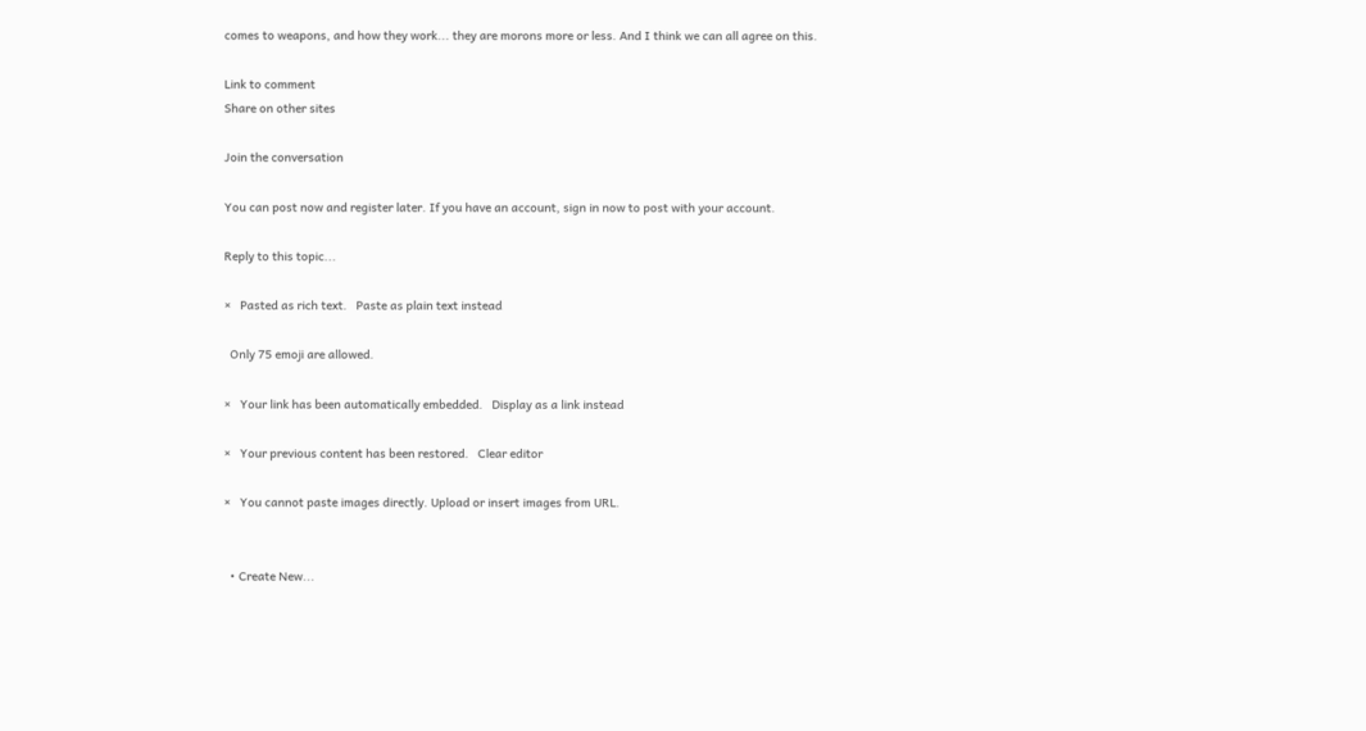comes to weapons, and how they work... they are morons more or less. And I think we can all agree on this.

Link to comment
Share on other sites

Join the conversation

You can post now and register later. If you have an account, sign in now to post with your account.

Reply to this topic...

×   Pasted as rich text.   Paste as plain text instead

  Only 75 emoji are allowed.

×   Your link has been automatically embedded.   Display as a link instead

×   Your previous content has been restored.   Clear editor

×   You cannot paste images directly. Upload or insert images from URL.


  • Create New...